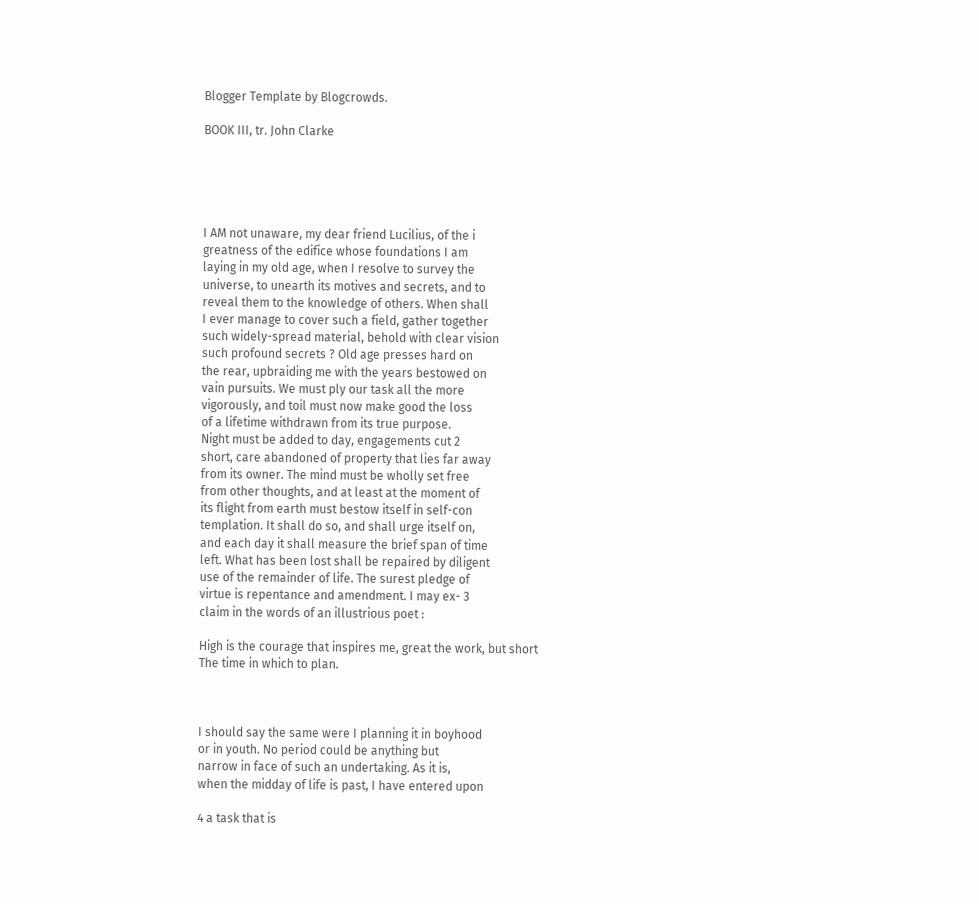Blogger Template by Blogcrowds.

BOOK III, tr. John Clarke





I AM not unaware, my dear friend Lucilius, of the i
greatness of the edifice whose foundations I am
laying in my old age, when I resolve to survey the
universe, to unearth its motives and secrets, and to
reveal them to the knowledge of others. When shall
I ever manage to cover such a field, gather together
such widely-spread material, behold with clear vision
such profound secrets ? Old age presses hard on
the rear, upbraiding me with the years bestowed on
vain pursuits. We must ply our task all the more
vigorously, and toil must now make good the loss
of a lifetime withdrawn from its true purpose.
Night must be added to day, engagements cut 2
short, care abandoned of property that lies far away
from its owner. The mind must be wholly set free
from other thoughts, and at least at the moment of
its flight from earth must bestow itself in self-con
templation. It shall do so, and shall urge itself on,
and each day it shall measure the brief span of time
left. What has been lost shall be repaired by diligent
use of the remainder of life. The surest pledge of
virtue is repentance and amendment. I may ex- 3
claim in the words of an illustrious poet :

High is the courage that inspires me, great the work, but short
The time in which to plan.



I should say the same were I planning it in boyhood
or in youth. No period could be anything but
narrow in face of such an undertaking. As it is,
when the midday of life is past, I have entered upon

4 a task that is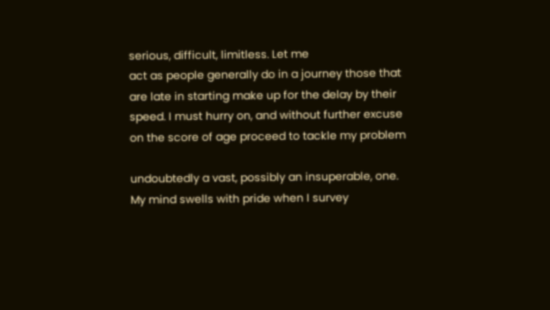serious, difficult, limitless. Let me
act as people generally do in a journey those that
are late in starting make up for the delay by their
speed. I must hurry on, and without further excuse
on the score of age proceed to tackle my problem

undoubtedly a vast, possibly an insuperable, one.
My mind swells with pride when I survey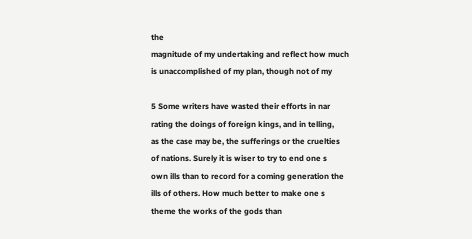the
magnitude of my undertaking and reflect how much
is unaccomplished of my plan, though not of my

5 Some writers have wasted their efforts in nar
rating the doings of foreign kings, and in telling,
as the case may be, the sufferings or the cruelties
of nations. Surely it is wiser to try to end one s
own ills than to record for a coming generation the
ills of others. How much better to make one s
theme the works of the gods than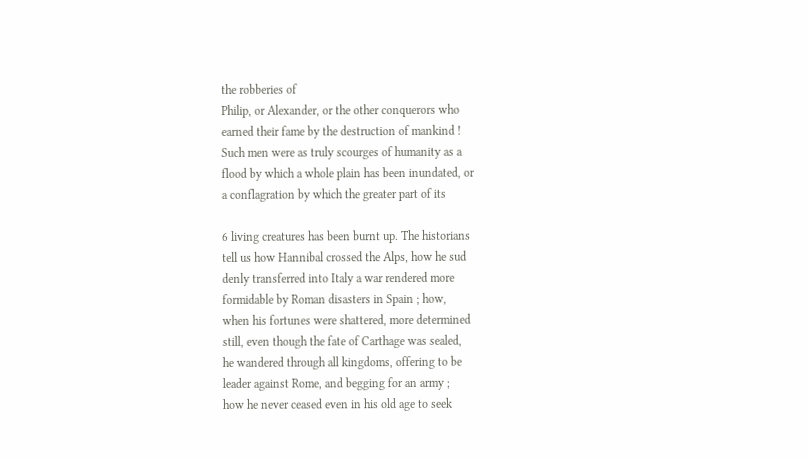the robberies of
Philip, or Alexander, or the other conquerors who
earned their fame by the destruction of mankind !
Such men were as truly scourges of humanity as a
flood by which a whole plain has been inundated, or
a conflagration by which the greater part of its

6 living creatures has been burnt up. The historians
tell us how Hannibal crossed the Alps, how he sud
denly transferred into Italy a war rendered more
formidable by Roman disasters in Spain ; how,
when his fortunes were shattered, more determined
still, even though the fate of Carthage was sealed,
he wandered through all kingdoms, offering to be
leader against Rome, and begging for an army ;
how he never ceased even in his old age to seek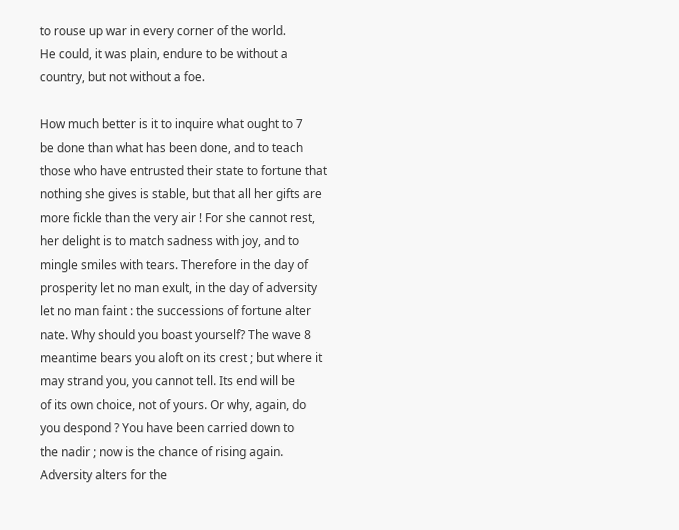to rouse up war in every corner of the world.
He could, it was plain, endure to be without a
country, but not without a foe.

How much better is it to inquire what ought to 7
be done than what has been done, and to teach
those who have entrusted their state to fortune that
nothing she gives is stable, but that all her gifts are
more fickle than the very air ! For she cannot rest,
her delight is to match sadness with joy, and to
mingle smiles with tears. Therefore in the day of
prosperity let no man exult, in the day of adversity
let no man faint : the successions of fortune alter
nate. Why should you boast yourself? The wave 8
meantime bears you aloft on its crest ; but where it
may strand you, you cannot tell. Its end will be
of its own choice, not of yours. Or why, again, do
you despond ? You have been carried down to
the nadir ; now is the chance of rising again.
Adversity alters for the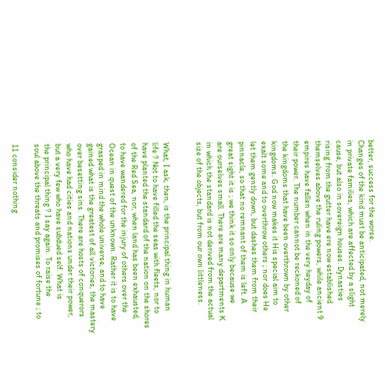better, success for the worse.
Changes of the kind must be anticipated, not merely
in private families, which are affected by a slight
cause, but also in sovereign houses. Dynasties
rising from the gutter have ere now established
themselves above the ruling powers, while ancient 9
empires have fallen when in the very heyday of
their power. The number cannot be reckoned of
the kingdoms that have been overthrown by other
kingdoms. God now makes it His special aim to
exalt some and to overthrow others ; nor does He
let them gently down, but dashes them from their
pinnacle, so that no remnant of them is left. A
great sight it is ; we think it so only because we
are ourselves small. There are many departments K
in which the standard is not derived from the actual
size of the objects, but from our own littleness.


What, I ask, then, is the principal thing in human
life ? Not to have filled the seas with fleets, nor to
have planted the standard of the nation on the shores
of the Red Sea, nor, when land has been exhausted,
to have wandered for the injury of others over the
Ocean in quest of the unknown. Rather it is to have
grasped in mind the whole universe, and to have
gained what is the greatest of all victories, the mastery
over besetting sins. There are hosts of conquerors
who have had cities and nations under their power,
but a very few who have subdued self. What is
the principal thing ? I say again. To raise the
soul above the threats and promises of fortune ; to

11 consider nothing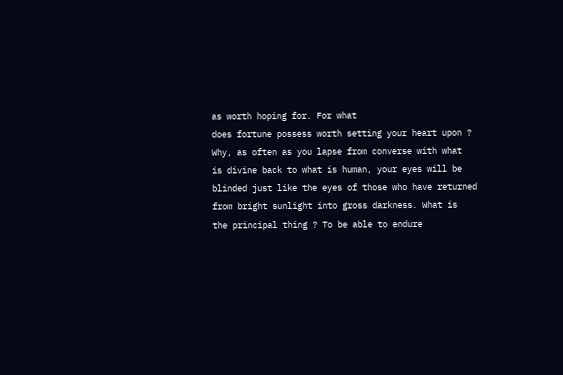as worth hoping for. For what
does fortune possess worth setting your heart upon ?
Why, as often as you lapse from converse with what
is divine back to what is human, your eyes will be
blinded just like the eyes of those who have returned
from bright sunlight into gross darkness. What is
the principal thing ? To be able to endure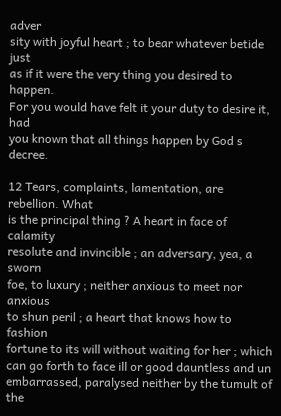adver
sity with joyful heart ; to bear whatever betide just
as if it were the very thing you desired to happen.
For you would have felt it your duty to desire it, had
you known that all things happen by God s decree.

12 Tears, complaints, lamentation, are rebellion. What
is the principal thing ? A heart in face of calamity
resolute and invincible ; an adversary, yea, a sworn
foe, to luxury ; neither anxious to meet nor anxious
to shun peril ; a heart that knows how to fashion
fortune to its will without waiting for her ; which
can go forth to face ill or good dauntless and un
embarrassed, paralysed neither by the tumult of the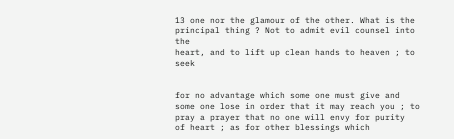13 one nor the glamour of the other. What is the
principal thing ? Not to admit evil counsel into the
heart, and to lift up clean hands to heaven ; to seek


for no advantage which some one must give and
some one lose in order that it may reach you ; to
pray a prayer that no one will envy for purity
of heart ; as for other blessings which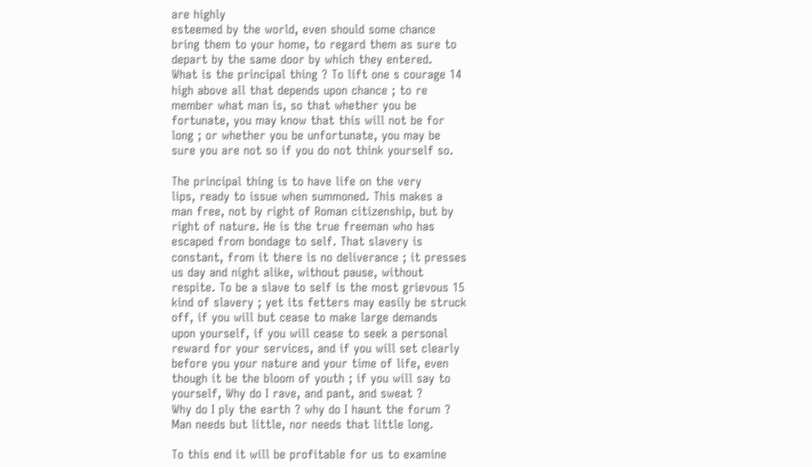are highly
esteemed by the world, even should some chance
bring them to your home, to regard them as sure to
depart by the same door by which they entered.
What is the principal thing ? To lift one s courage 14
high above all that depends upon chance ; to re
member what man is, so that whether you be
fortunate, you may know that this will not be for
long ; or whether you be unfortunate, you may be
sure you are not so if you do not think yourself so.

The principal thing is to have life on the very
lips, ready to issue when summoned. This makes a
man free, not by right of Roman citizenship, but by
right of nature. He is the true freeman who has
escaped from bondage to self. That slavery is
constant, from it there is no deliverance ; it presses
us day and night alike, without pause, without
respite. To be a slave to self is the most grievous 15
kind of slavery ; yet its fetters may easily be struck
off, if you will but cease to make large demands
upon yourself, if you will cease to seek a personal
reward for your services, and if you will set clearly
before you your nature and your time of life, even
though it be the bloom of youth ; if you will say to
yourself, Why do I rave, and pant, and sweat ?
Why do I ply the earth ? why do I haunt the forum ?
Man needs but little, nor needs that little long.

To this end it will be profitable for us to examine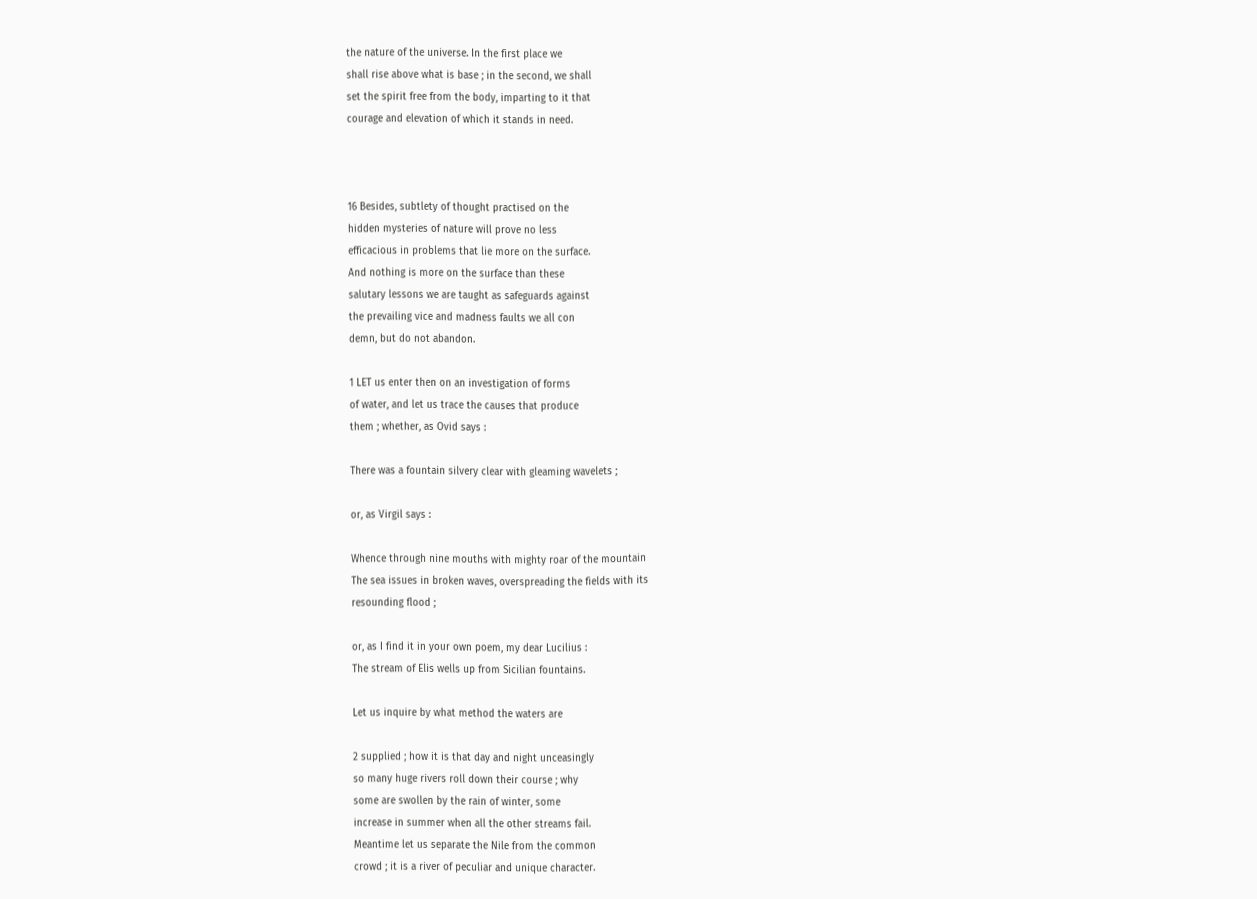the nature of the universe. In the first place we
shall rise above what is base ; in the second, we shall
set the spirit free from the body, imparting to it that
courage and elevation of which it stands in need.



16 Besides, subtlety of thought practised on the
hidden mysteries of nature will prove no less
efficacious in problems that lie more on the surface.
And nothing is more on the surface than these
salutary lessons we are taught as safeguards against
the prevailing vice and madness faults we all con
demn, but do not abandon.

1 LET us enter then on an investigation of forms
of water, and let us trace the causes that produce
them ; whether, as Ovid says :

There was a fountain silvery clear with gleaming wavelets ;

or, as Virgil says :

Whence through nine mouths with mighty roar of the mountain
The sea issues in broken waves, overspreading the fields with its
resounding flood ;

or, as I find it in your own poem, my dear Lucilius :
The stream of Elis wells up from Sicilian fountains.

Let us inquire by what method the waters are

2 supplied ; how it is that day and night unceasingly
so many huge rivers roll down their course ; why
some are swollen by the rain of winter, some
increase in summer when all the other streams fail.
Meantime let us separate the Nile from the common
crowd ; it is a river of peculiar and unique character.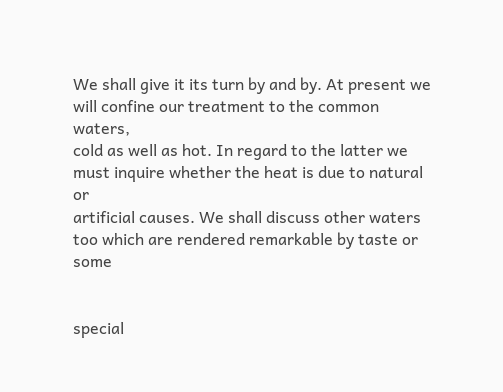We shall give it its turn by and by. At present we
will confine our treatment to the common waters,
cold as well as hot. In regard to the latter we
must inquire whether the heat is due to natural or
artificial causes. We shall discuss other waters
too which are rendered remarkable by taste or some


special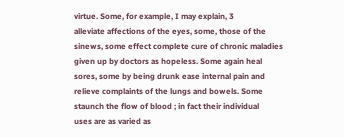virtue. Some, for example, I may explain, 3
alleviate affections of the eyes, some, those of the
sinews, some effect complete cure of chronic maladies
given up by doctors as hopeless. Some again heal
sores, some by being drunk ease internal pain and
relieve complaints of the lungs and bowels. Some
staunch the flow of blood ; in fact their individual
uses are as varied as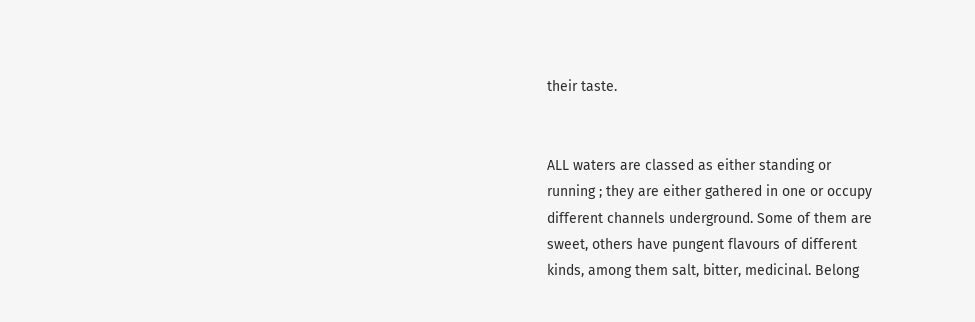their taste.


ALL waters are classed as either standing or
running ; they are either gathered in one or occupy
different channels underground. Some of them are
sweet, others have pungent flavours of different
kinds, among them salt, bitter, medicinal. Belong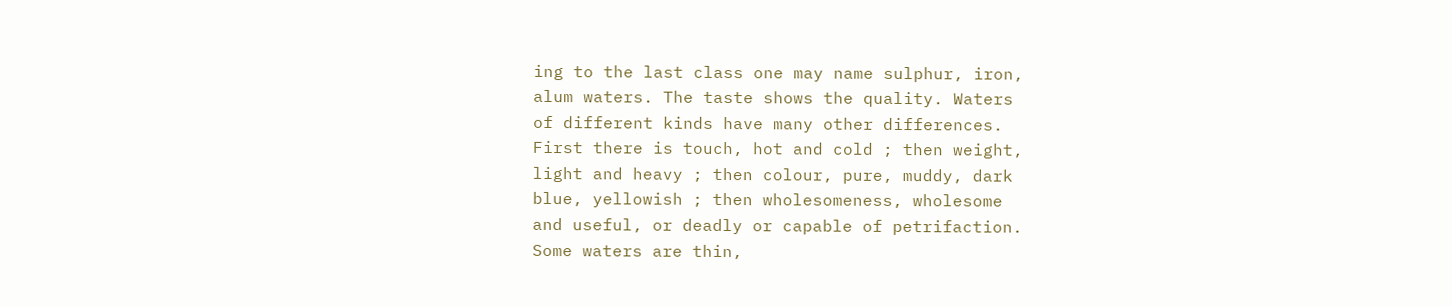ing to the last class one may name sulphur, iron,
alum waters. The taste shows the quality. Waters
of different kinds have many other differences.
First there is touch, hot and cold ; then weight,
light and heavy ; then colour, pure, muddy, dark
blue, yellowish ; then wholesomeness, wholesome
and useful, or deadly or capable of petrifaction.
Some waters are thin,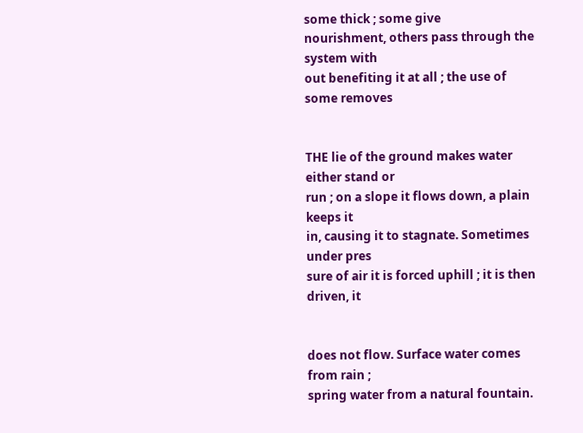some thick ; some give
nourishment, others pass through the system with
out benefiting it at all ; the use of some removes


THE lie of the ground makes water either stand or
run ; on a slope it flows down, a plain keeps it
in, causing it to stagnate. Sometimes under pres
sure of air it is forced uphill ; it is then driven, it


does not flow. Surface water comes from rain ;
spring water from a natural fountain.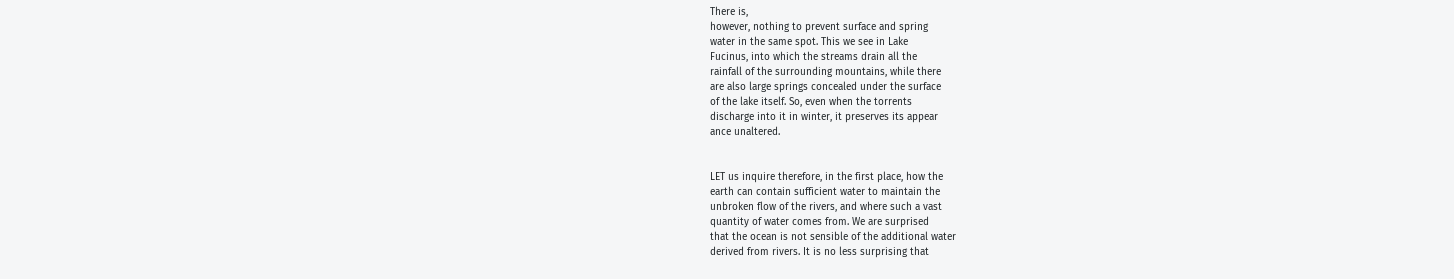There is,
however, nothing to prevent surface and spring
water in the same spot. This we see in Lake
Fucinus, into which the streams drain all the
rainfall of the surrounding mountains, while there
are also large springs concealed under the surface
of the lake itself. So, even when the torrents
discharge into it in winter, it preserves its appear
ance unaltered.


LET us inquire therefore, in the first place, how the
earth can contain sufficient water to maintain the
unbroken flow of the rivers, and where such a vast
quantity of water comes from. We are surprised
that the ocean is not sensible of the additional water
derived from rivers. It is no less surprising that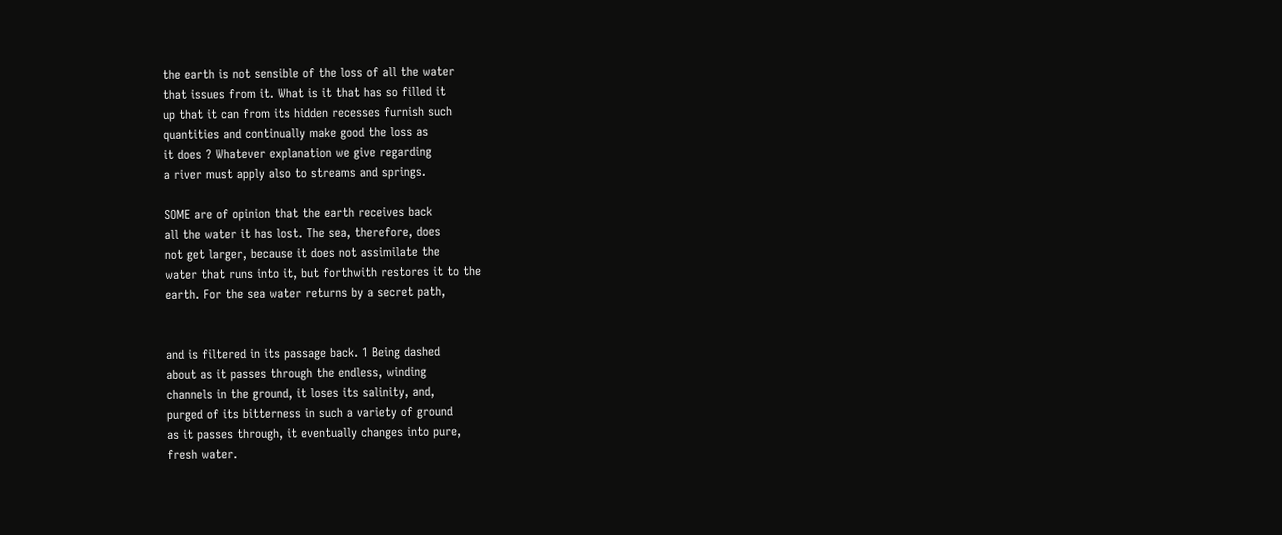the earth is not sensible of the loss of all the water
that issues from it. What is it that has so filled it
up that it can from its hidden recesses furnish such
quantities and continually make good the loss as
it does ? Whatever explanation we give regarding
a river must apply also to streams and springs.

SOME are of opinion that the earth receives back
all the water it has lost. The sea, therefore, does
not get larger, because it does not assimilate the
water that runs into it, but forthwith restores it to the
earth. For the sea water returns by a secret path,


and is filtered in its passage back. 1 Being dashed
about as it passes through the endless, winding
channels in the ground, it loses its salinity, and,
purged of its bitterness in such a variety of ground
as it passes through, it eventually changes into pure,
fresh water.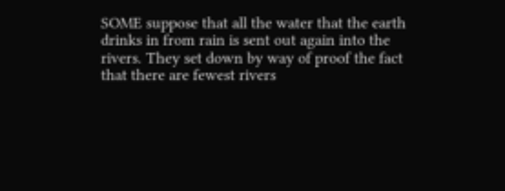SOME suppose that all the water that the earth
drinks in from rain is sent out again into the
rivers. They set down by way of proof the fact
that there are fewest rivers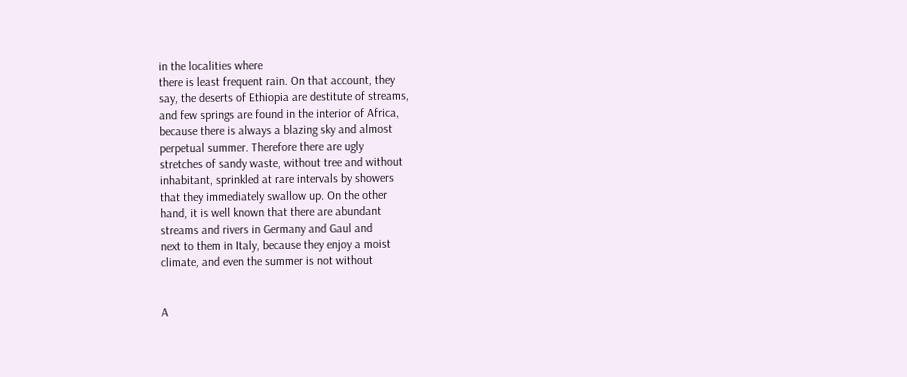in the localities where
there is least frequent rain. On that account, they
say, the deserts of Ethiopia are destitute of streams,
and few springs are found in the interior of Africa,
because there is always a blazing sky and almost
perpetual summer. Therefore there are ugly
stretches of sandy waste, without tree and without
inhabitant, sprinkled at rare intervals by showers
that they immediately swallow up. On the other
hand, it is well known that there are abundant
streams and rivers in Germany and Gaul and
next to them in Italy, because they enjoy a moist
climate, and even the summer is not without


A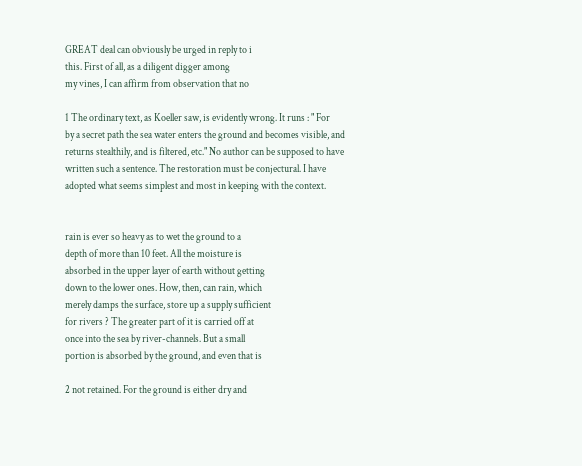GREAT deal can obviously be urged in reply to i
this. First of all, as a diligent digger among
my vines, I can affirm from observation that no

1 The ordinary text, as Koeller saw, is evidently wrong. It runs : " For
by a secret path the sea water enters the ground and becomes visible, and
returns stealthily, and is filtered, etc." No author can be supposed to have
written such a sentence. The restoration must be conjectural. I have
adopted what seems simplest and most in keeping with the context.


rain is ever so heavy as to wet the ground to a
depth of more than 10 feet. All the moisture is
absorbed in the upper layer of earth without getting
down to the lower ones. How, then, can rain, which
merely damps the surface, store up a supply sufficient
for rivers ? The greater part of it is carried off at
once into the sea by river-channels. But a small
portion is absorbed by the ground, and even that is

2 not retained. For the ground is either dry and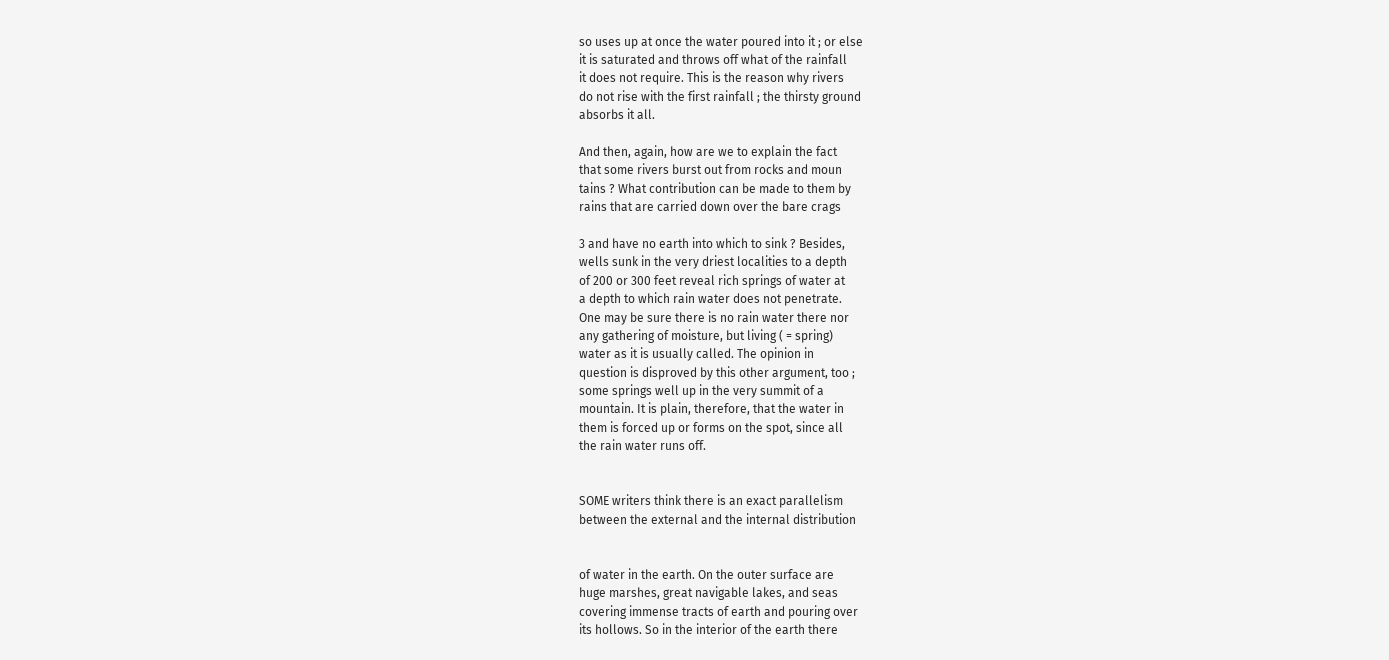so uses up at once the water poured into it ; or else
it is saturated and throws off what of the rainfall
it does not require. This is the reason why rivers
do not rise with the first rainfall ; the thirsty ground
absorbs it all.

And then, again, how are we to explain the fact
that some rivers burst out from rocks and moun
tains ? What contribution can be made to them by
rains that are carried down over the bare crags

3 and have no earth into which to sink ? Besides,
wells sunk in the very driest localities to a depth
of 200 or 300 feet reveal rich springs of water at
a depth to which rain water does not penetrate.
One may be sure there is no rain water there nor
any gathering of moisture, but living ( = spring)
water as it is usually called. The opinion in
question is disproved by this other argument, too ;
some springs well up in the very summit of a
mountain. It is plain, therefore, that the water in
them is forced up or forms on the spot, since all
the rain water runs off.


SOME writers think there is an exact parallelism
between the external and the internal distribution


of water in the earth. On the outer surface are
huge marshes, great navigable lakes, and seas
covering immense tracts of earth and pouring over
its hollows. So in the interior of the earth there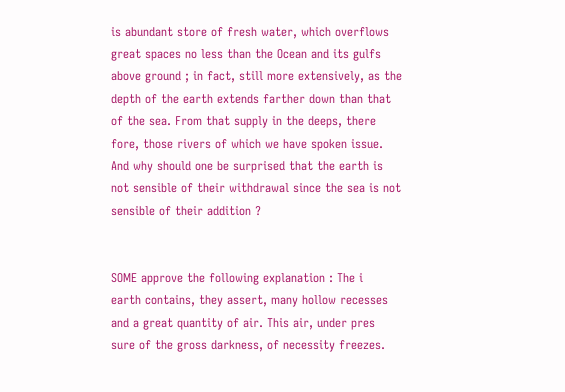is abundant store of fresh water, which overflows
great spaces no less than the Ocean and its gulfs
above ground ; in fact, still more extensively, as the
depth of the earth extends farther down than that
of the sea. From that supply in the deeps, there
fore, those rivers of which we have spoken issue.
And why should one be surprised that the earth is
not sensible of their withdrawal since the sea is not
sensible of their addition ?


SOME approve the following explanation : The i
earth contains, they assert, many hollow recesses
and a great quantity of air. This air, under pres
sure of the gross darkness, of necessity freezes.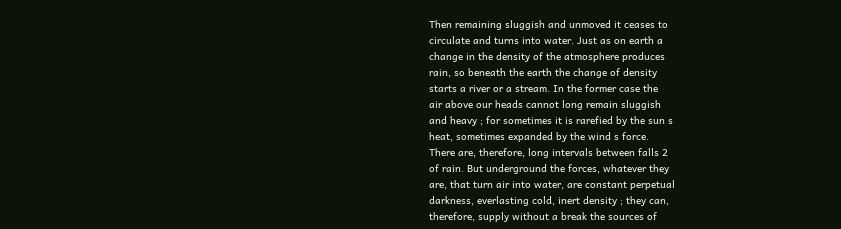Then remaining sluggish and unmoved it ceases to
circulate and turns into water. Just as on earth a
change in the density of the atmosphere produces
rain, so beneath the earth the change of density
starts a river or a stream. In the former case the
air above our heads cannot long remain sluggish
and heavy ; for sometimes it is rarefied by the sun s
heat, sometimes expanded by the wind s force.
There are, therefore, long intervals between falls 2
of rain. But underground the forces, whatever they
are, that turn air into water, are constant perpetual
darkness, everlasting cold, inert density ; they can,
therefore, supply without a break the sources of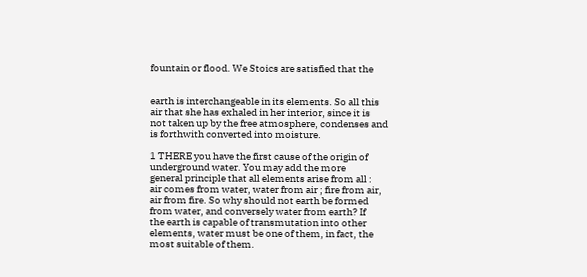fountain or flood. We Stoics are satisfied that the


earth is interchangeable in its elements. So all this
air that she has exhaled in her interior, since it is
not taken up by the free atmosphere, condenses and
is forthwith converted into moisture.

1 THERE you have the first cause of the origin of
underground water. You may add the more
general principle that all elements arise from all :
air comes from water, water from air ; fire from air,
air from fire. So why should not earth be formed
from water, and conversely water from earth? If
the earth is capable of transmutation into other
elements, water must be one of them, in fact, the
most suitable of them.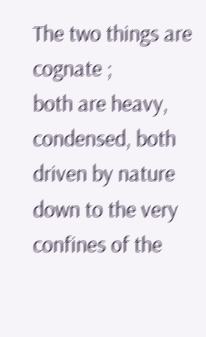The two things are cognate ;
both are heavy, condensed, both driven by nature
down to the very confines of the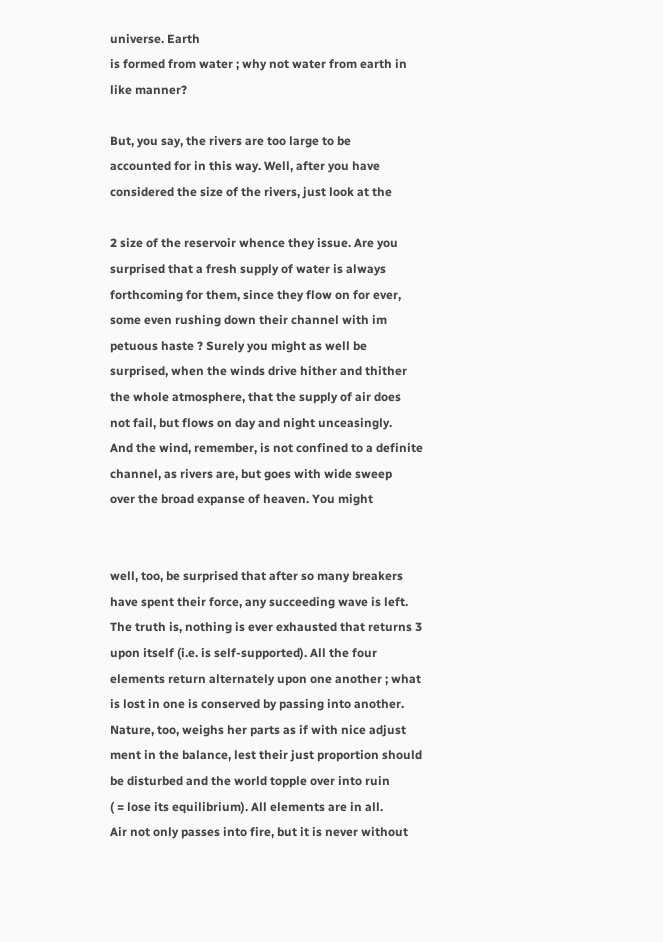universe. Earth
is formed from water ; why not water from earth in
like manner?

But, you say, the rivers are too large to be
accounted for in this way. Well, after you have
considered the size of the rivers, just look at the

2 size of the reservoir whence they issue. Are you
surprised that a fresh supply of water is always
forthcoming for them, since they flow on for ever,
some even rushing down their channel with im
petuous haste ? Surely you might as well be
surprised, when the winds drive hither and thither
the whole atmosphere, that the supply of air does
not fail, but flows on day and night unceasingly.
And the wind, remember, is not confined to a definite
channel, as rivers are, but goes with wide sweep
over the broad expanse of heaven. You might


well, too, be surprised that after so many breakers
have spent their force, any succeeding wave is left.
The truth is, nothing is ever exhausted that returns 3
upon itself (i.e. is self-supported). All the four
elements return alternately upon one another ; what
is lost in one is conserved by passing into another.
Nature, too, weighs her parts as if with nice adjust
ment in the balance, lest their just proportion should
be disturbed and the world topple over into ruin
( = lose its equilibrium). All elements are in all.
Air not only passes into fire, but it is never without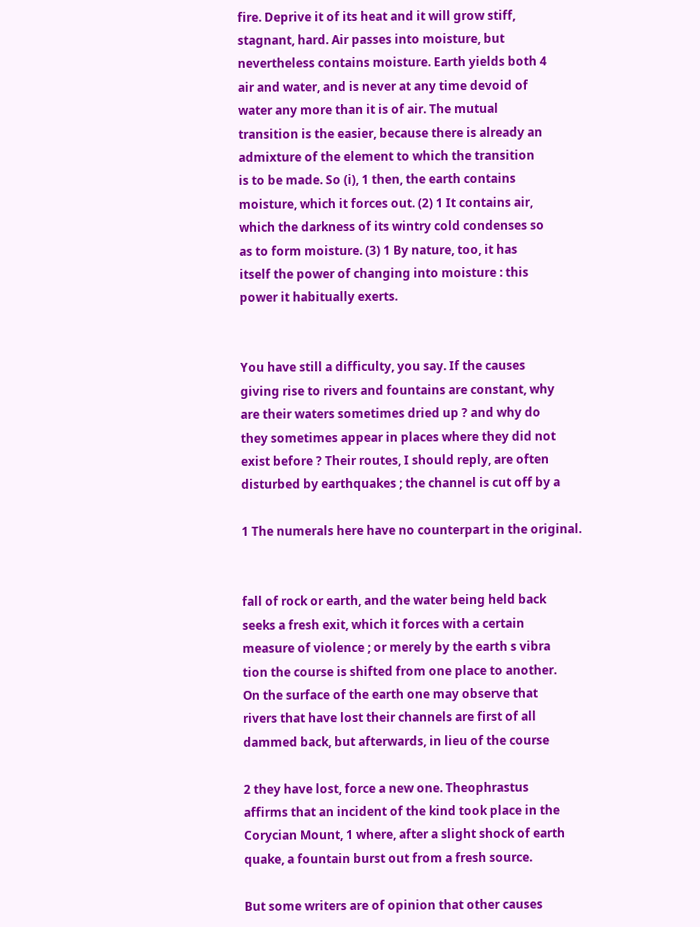fire. Deprive it of its heat and it will grow stiff,
stagnant, hard. Air passes into moisture, but
nevertheless contains moisture. Earth yields both 4
air and water, and is never at any time devoid of
water any more than it is of air. The mutual
transition is the easier, because there is already an
admixture of the element to which the transition
is to be made. So (i), 1 then, the earth contains
moisture, which it forces out. (2) 1 It contains air,
which the darkness of its wintry cold condenses so
as to form moisture. (3) 1 By nature, too, it has
itself the power of changing into moisture : this
power it habitually exerts.


You have still a difficulty, you say. If the causes
giving rise to rivers and fountains are constant, why
are their waters sometimes dried up ? and why do
they sometimes appear in places where they did not
exist before ? Their routes, I should reply, are often
disturbed by earthquakes ; the channel is cut off by a

1 The numerals here have no counterpart in the original.


fall of rock or earth, and the water being held back
seeks a fresh exit, which it forces with a certain
measure of violence ; or merely by the earth s vibra
tion the course is shifted from one place to another.
On the surface of the earth one may observe that
rivers that have lost their channels are first of all
dammed back, but afterwards, in lieu of the course

2 they have lost, force a new one. Theophrastus
affirms that an incident of the kind took place in the
Corycian Mount, 1 where, after a slight shock of earth
quake, a fountain burst out from a fresh source.

But some writers are of opinion that other causes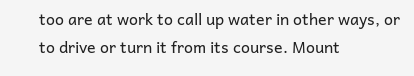too are at work to call up water in other ways, or
to drive or turn it from its course. Mount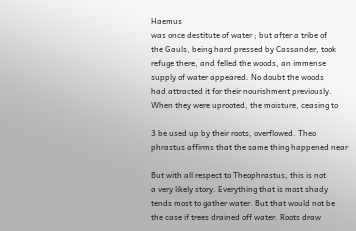Haemus
was once destitute of water ; but after a tribe of
the Gauls, being hard pressed by Cassander, took
refuge there, and felled the woods, an immense
supply of water appeared. No doubt the woods
had attracted it for their nourishment previously.
When they were uprooted, the moisture, ceasing to

3 be used up by their roots, overflowed. Theo
phrastus affirms that the same thing happened near

But with all respect to Theophrastus, this is not
a very likely story. Everything that is most shady
tends most to gather water. But that would not be
the case if trees drained off water. Roots draw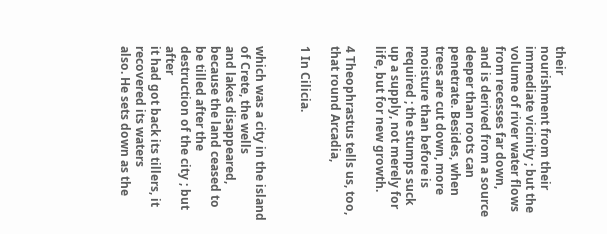their
nourishment from their immediate vicinity ; but the
volume of river water flows from recesses far down,
and is derived from a source deeper than roots can
penetrate. Besides, when trees are cut down, more
moisture than before is required ; the stumps suck
up a supply, not merely for life, but for new growth.

4 Theophrastus tells us, too, that round Arcadia,

1 In Cilicia.


which was a city in the island of Crete, the wells
and lakes disappeared, because the land ceased to
be tilled after the destruction of the city ; but after
it had got back its tillers, it recovered its waters
also. He sets down as the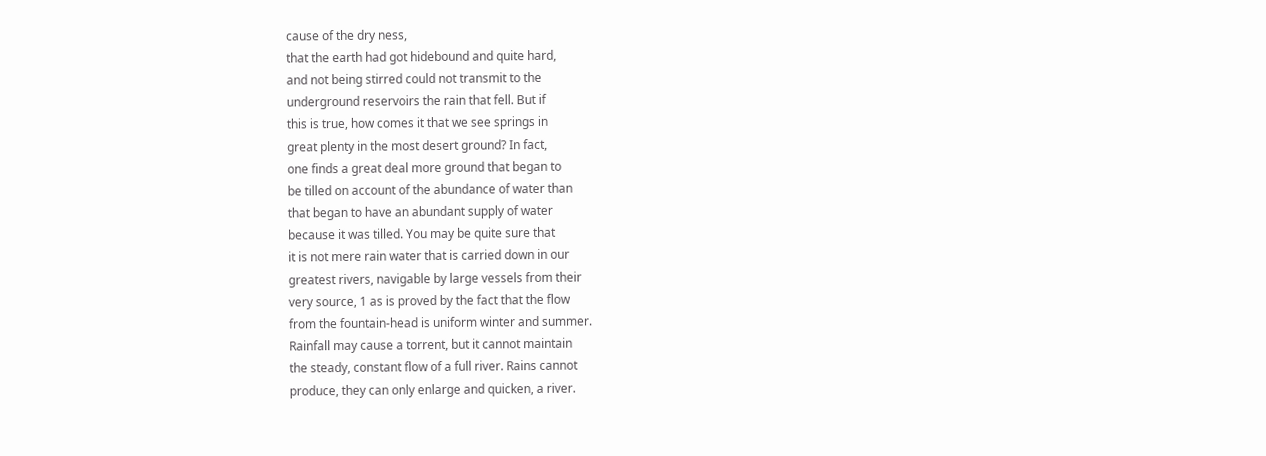cause of the dry ness,
that the earth had got hidebound and quite hard,
and not being stirred could not transmit to the
underground reservoirs the rain that fell. But if
this is true, how comes it that we see springs in
great plenty in the most desert ground? In fact,
one finds a great deal more ground that began to
be tilled on account of the abundance of water than
that began to have an abundant supply of water
because it was tilled. You may be quite sure that
it is not mere rain water that is carried down in our
greatest rivers, navigable by large vessels from their
very source, 1 as is proved by the fact that the flow
from the fountain-head is uniform winter and summer.
Rainfall may cause a torrent, but it cannot maintain
the steady, constant flow of a full river. Rains cannot
produce, they can only enlarge and quicken, a river.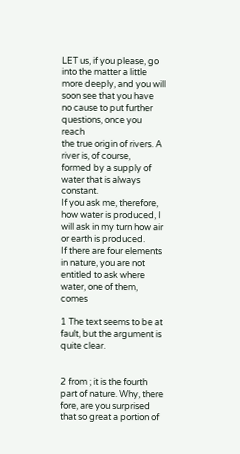LET us, if you please, go into the matter a little
more deeply, and you will soon see that you have
no cause to put further questions, once you reach
the true origin of rivers. A river is, of course,
formed by a supply of water that is always constant.
If you ask me, therefore, how water is produced, I
will ask in my turn how air or earth is produced.
If there are four elements in nature, you are not
entitled to ask where water, one of them, comes

1 The text seems to be at fault, but the argument is quite clear.


2 from ; it is the fourth part of nature. Why, there
fore, are you surprised that so great a portion of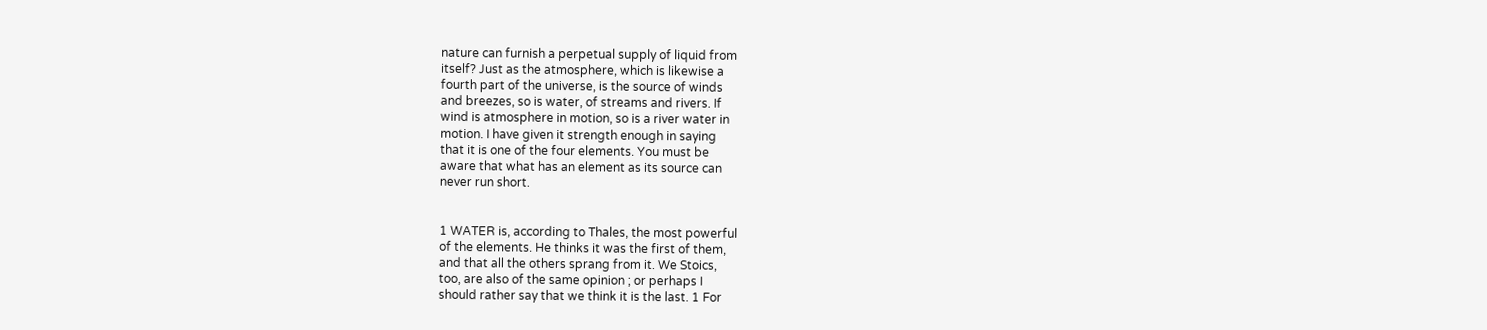nature can furnish a perpetual supply of liquid from
itself? Just as the atmosphere, which is likewise a
fourth part of the universe, is the source of winds
and breezes, so is water, of streams and rivers. If
wind is atmosphere in motion, so is a river water in
motion. I have given it strength enough in saying
that it is one of the four elements. You must be
aware that what has an element as its source can
never run short.


1 WATER is, according to Thales, the most powerful
of the elements. He thinks it was the first of them,
and that all the others sprang from it. We Stoics,
too, are also of the same opinion ; or perhaps I
should rather say that we think it is the last. 1 For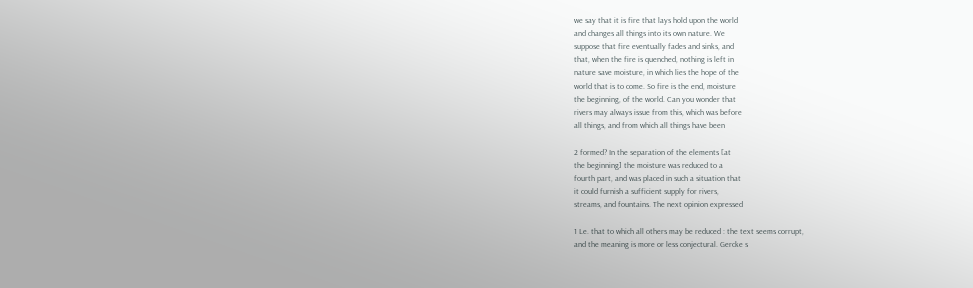we say that it is fire that lays hold upon the world
and changes all things into its own nature. We
suppose that fire eventually fades and sinks, and
that, when the fire is quenched, nothing is left in
nature save moisture, in which lies the hope of the
world that is to come. So fire is the end, moisture
the beginning, of the world. Can you wonder that
rivers may always issue from this, which was before
all things, and from which all things have been

2 formed? In the separation of the elements [at
the beginning] the moisture was reduced to a
fourth part, and was placed in such a situation that
it could furnish a sufficient supply for rivers,
streams, and fountains. The next opinion expressed

1 Le. that to which all others may be reduced : the text seems corrupt,
and the meaning is more or less conjectural. Gercke s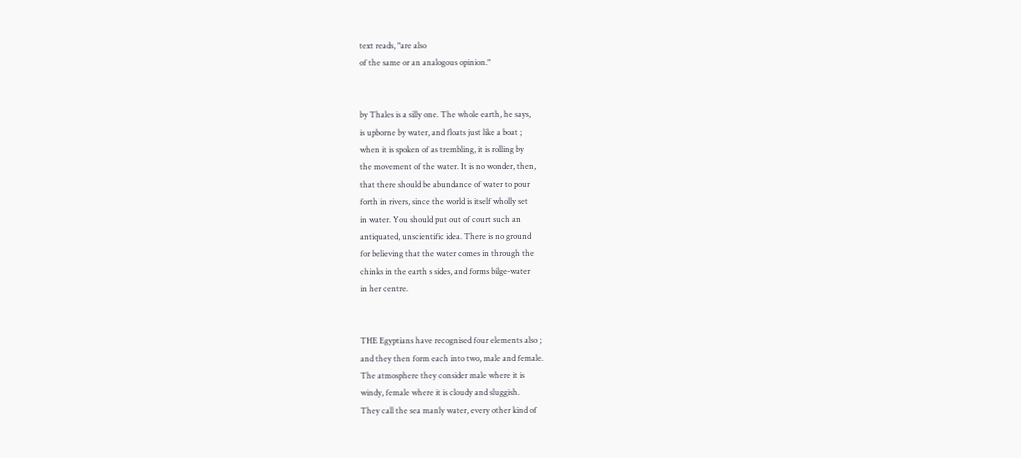text reads, "are also
of the same or an analogous opinion."


by Thales is a silly one. The whole earth, he says,
is upborne by water, and floats just like a boat ;
when it is spoken of as trembling, it is rolling by
the movement of the water. It is no wonder, then,
that there should be abundance of water to pour
forth in rivers, since the world is itself wholly set
in water. You should put out of court such an
antiquated, unscientific idea. There is no ground
for believing that the water comes in through the
chinks in the earth s sides, and forms bilge-water
in her centre.


THE Egyptians have recognised four elements also ;
and they then form each into two, male and female.
The atmosphere they consider male where it is
windy, female where it is cloudy and sluggish.
They call the sea manly water, every other kind of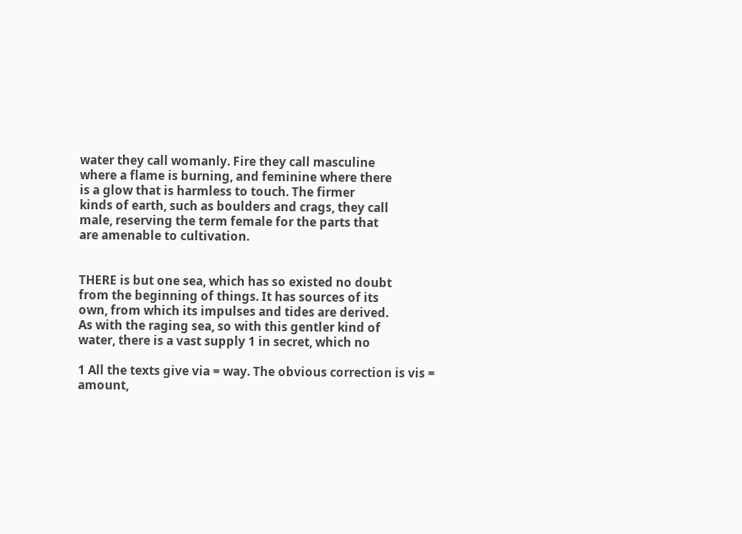water they call womanly. Fire they call masculine
where a flame is burning, and feminine where there
is a glow that is harmless to touch. The firmer
kinds of earth, such as boulders and crags, they call
male, reserving the term female for the parts that
are amenable to cultivation.


THERE is but one sea, which has so existed no doubt
from the beginning of things. It has sources of its
own, from which its impulses and tides are derived.
As with the raging sea, so with this gentler kind of
water, there is a vast supply 1 in secret, which no

1 All the texts give via = way. The obvious correction is vis = amount,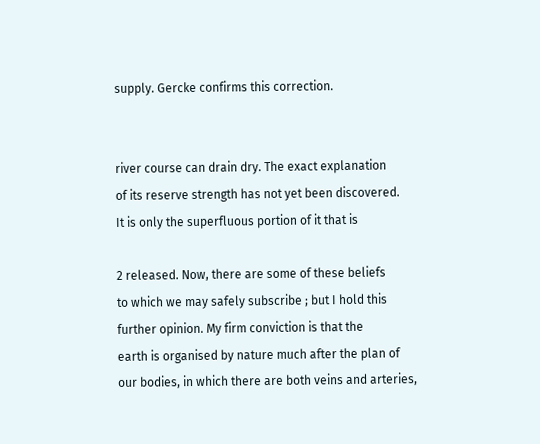supply. Gercke confirms this correction.


river course can drain dry. The exact explanation
of its reserve strength has not yet been discovered.
It is only the superfluous portion of it that is

2 released. Now, there are some of these beliefs
to which we may safely subscribe ; but I hold this
further opinion. My firm conviction is that the
earth is organised by nature much after the plan of
our bodies, in which there are both veins and arteries,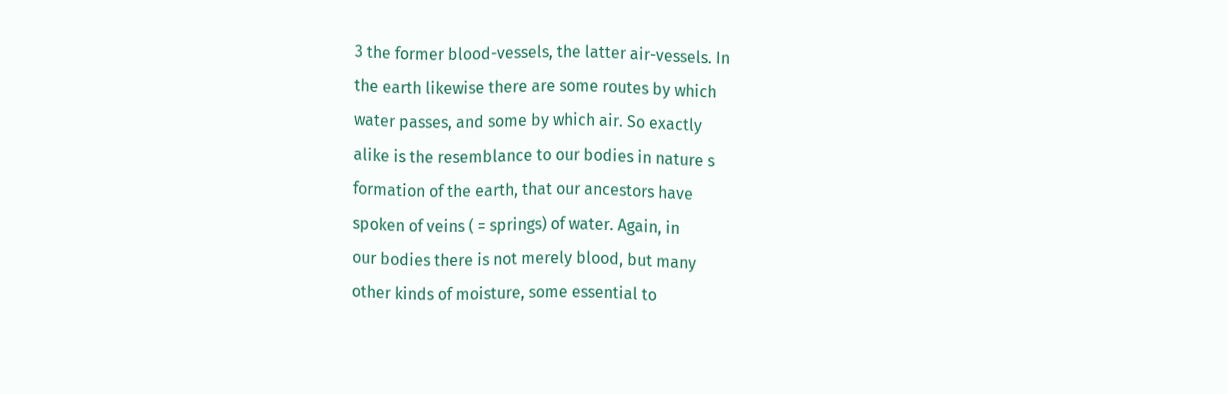3 the former blood-vessels, the latter air-vessels. In
the earth likewise there are some routes by which
water passes, and some by which air. So exactly
alike is the resemblance to our bodies in nature s
formation of the earth, that our ancestors have
spoken of veins ( = springs) of water. Again, in
our bodies there is not merely blood, but many
other kinds of moisture, some essential to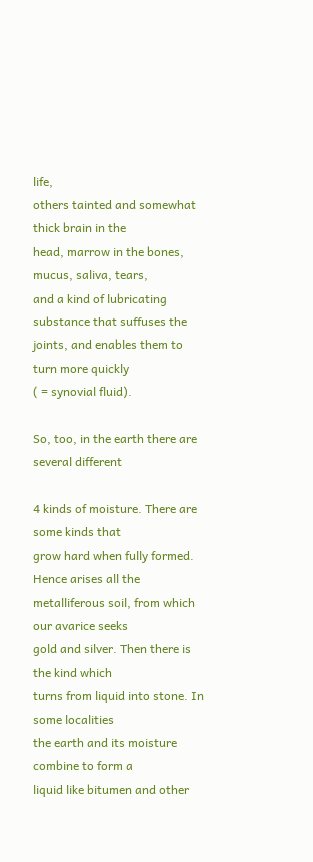life,
others tainted and somewhat thick brain in the
head, marrow in the bones, mucus, saliva, tears,
and a kind of lubricating substance that suffuses the
joints, and enables them to turn more quickly
( = synovial fluid).

So, too, in the earth there are several different

4 kinds of moisture. There are some kinds that
grow hard when fully formed. Hence arises all the
metalliferous soil, from which our avarice seeks
gold and silver. Then there is the kind which
turns from liquid into stone. In some localities
the earth and its moisture combine to form a
liquid like bitumen and other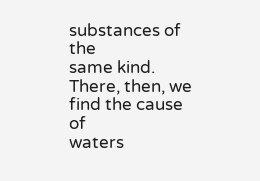substances of the
same kind. There, then, we find the cause of
waters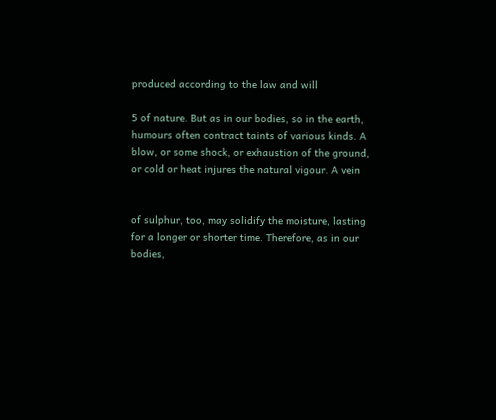produced according to the law and will

5 of nature. But as in our bodies, so in the earth,
humours often contract taints of various kinds. A
blow, or some shock, or exhaustion of the ground,
or cold or heat injures the natural vigour. A vein


of sulphur, too, may solidify the moisture, lasting
for a longer or shorter time. Therefore, as in our
bodies,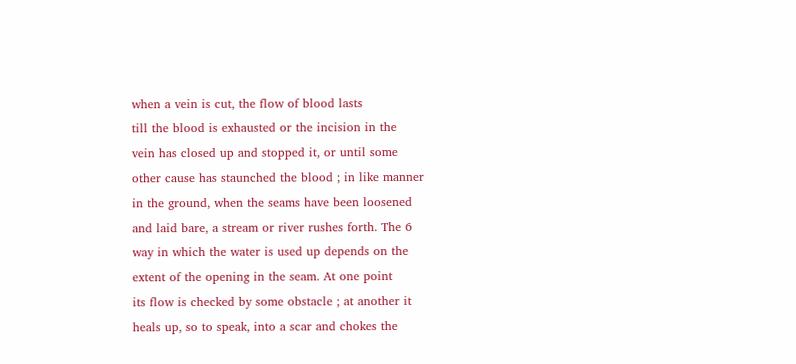when a vein is cut, the flow of blood lasts
till the blood is exhausted or the incision in the
vein has closed up and stopped it, or until some
other cause has staunched the blood ; in like manner
in the ground, when the seams have been loosened
and laid bare, a stream or river rushes forth. The 6
way in which the water is used up depends on the
extent of the opening in the seam. At one point
its flow is checked by some obstacle ; at another it
heals up, so to speak, into a scar and chokes the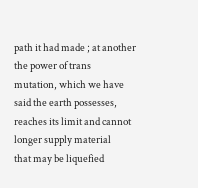path it had made ; at another the power of trans
mutation, which we have said the earth possesses,
reaches its limit and cannot longer supply material
that may be liquefied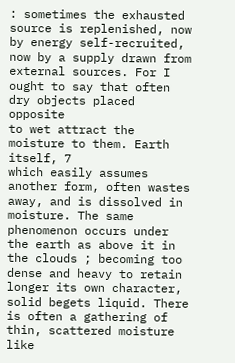: sometimes the exhausted
source is replenished, now by energy self-recruited,
now by a supply drawn from external sources. For I
ought to say that often dry objects placed opposite
to wet attract the moisture to them. Earth itself, 7
which easily assumes another form, often wastes
away, and is dissolved in moisture. The same
phenomenon occurs under the earth as above it in
the clouds ; becoming too dense and heavy to retain
longer its own character, solid begets liquid. There
is often a gathering of thin, scattered moisture like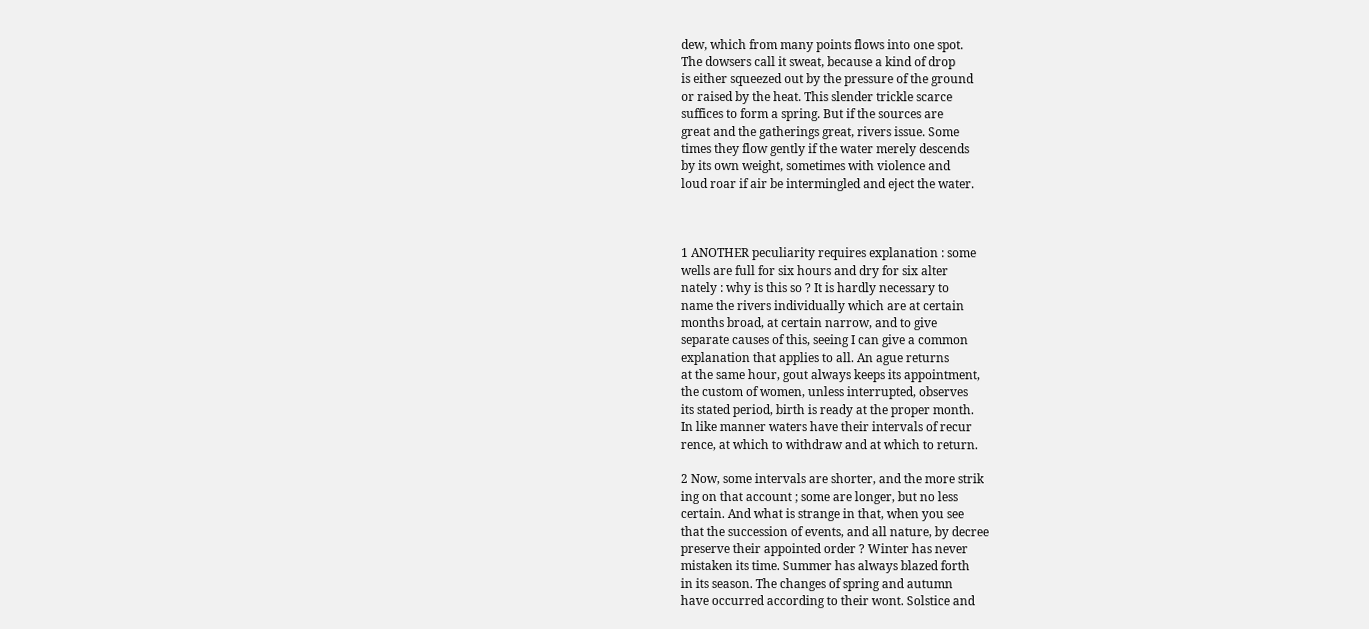dew, which from many points flows into one spot.
The dowsers call it sweat, because a kind of drop
is either squeezed out by the pressure of the ground
or raised by the heat. This slender trickle scarce
suffices to form a spring. But if the sources are
great and the gatherings great, rivers issue. Some
times they flow gently if the water merely descends
by its own weight, sometimes with violence and
loud roar if air be intermingled and eject the water.



1 ANOTHER peculiarity requires explanation : some
wells are full for six hours and dry for six alter
nately : why is this so ? It is hardly necessary to
name the rivers individually which are at certain
months broad, at certain narrow, and to give
separate causes of this, seeing I can give a common
explanation that applies to all. An ague returns
at the same hour, gout always keeps its appointment,
the custom of women, unless interrupted, observes
its stated period, birth is ready at the proper month.
In like manner waters have their intervals of recur
rence, at which to withdraw and at which to return.

2 Now, some intervals are shorter, and the more strik
ing on that account ; some are longer, but no less
certain. And what is strange in that, when you see
that the succession of events, and all nature, by decree
preserve their appointed order ? Winter has never
mistaken its time. Summer has always blazed forth
in its season. The changes of spring and autumn
have occurred according to their wont. Solstice and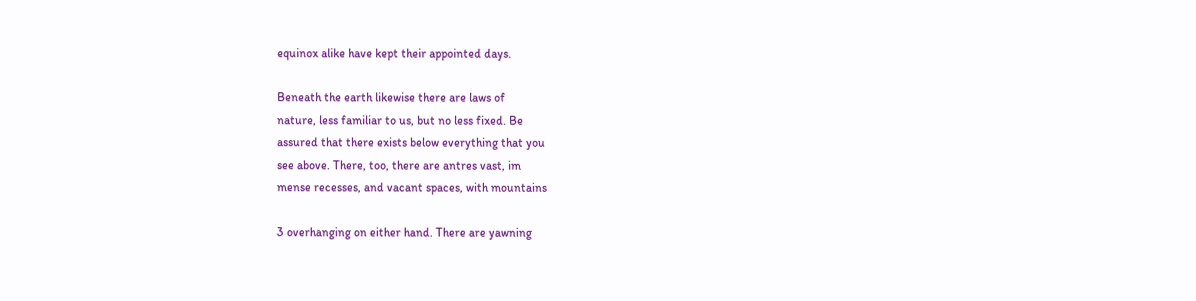equinox alike have kept their appointed days.

Beneath the earth likewise there are laws of
nature, less familiar to us, but no less fixed. Be
assured that there exists below everything that you
see above. There, too, there are antres vast, im
mense recesses, and vacant spaces, with mountains

3 overhanging on either hand. There are yawning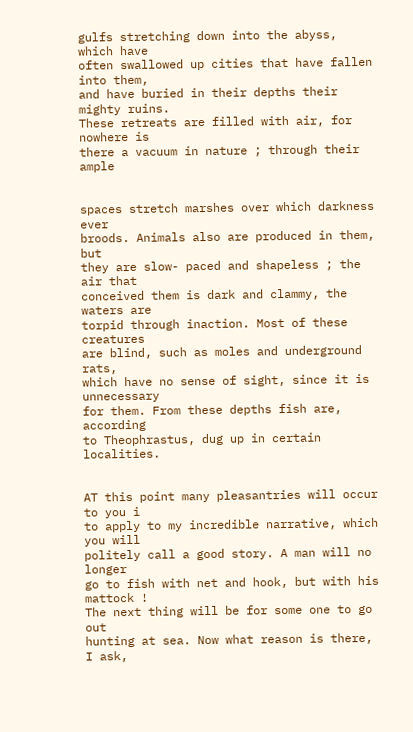gulfs stretching down into the abyss, which have
often swallowed up cities that have fallen into them,
and have buried in their depths their mighty ruins.
These retreats are filled with air, for nowhere is
there a vacuum in nature ; through their ample


spaces stretch marshes over which darkness ever
broods. Animals also are produced in them, but
they are slow- paced and shapeless ; the air that
conceived them is dark and clammy, the waters are
torpid through inaction. Most of these creatures
are blind, such as moles and underground rats,
which have no sense of sight, since it is unnecessary
for them. From these depths fish are, according
to Theophrastus, dug up in certain localities.


AT this point many pleasantries will occur to you i
to apply to my incredible narrative, which you will
politely call a good story. A man will no longer
go to fish with net and hook, but with his mattock !
The next thing will be for some one to go out
hunting at sea. Now what reason is there, I ask,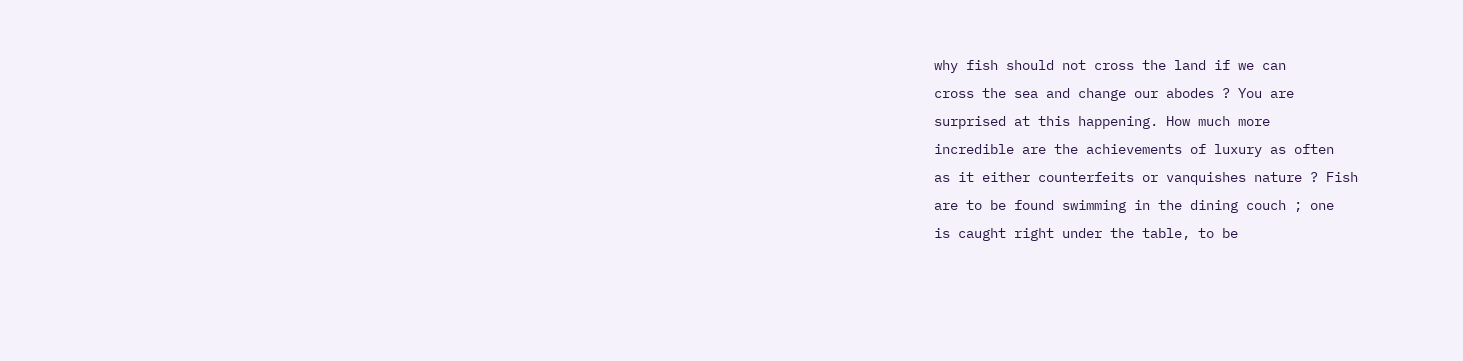why fish should not cross the land if we can
cross the sea and change our abodes ? You are
surprised at this happening. How much more
incredible are the achievements of luxury as often
as it either counterfeits or vanquishes nature ? Fish
are to be found swimming in the dining couch ; one
is caught right under the table, to be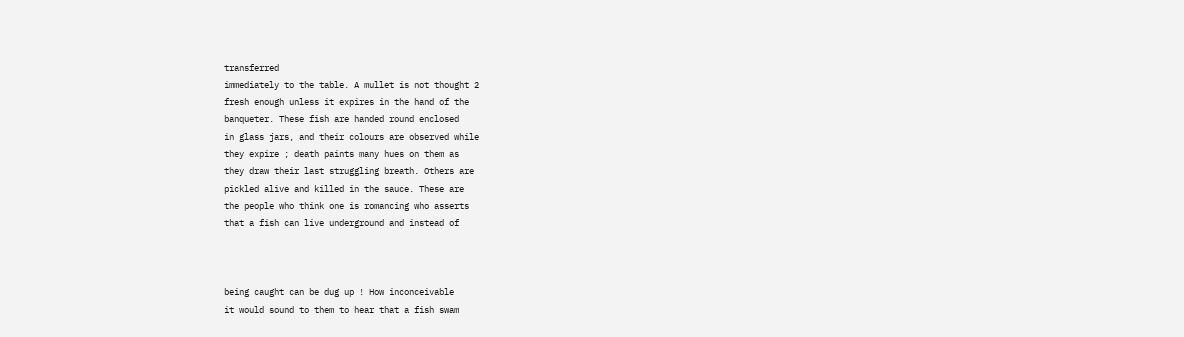transferred
immediately to the table. A mullet is not thought 2
fresh enough unless it expires in the hand of the
banqueter. These fish are handed round enclosed
in glass jars, and their colours are observed while
they expire ; death paints many hues on them as
they draw their last struggling breath. Others are
pickled alive and killed in the sauce. These are
the people who think one is romancing who asserts
that a fish can live underground and instead of



being caught can be dug up ! How inconceivable
it would sound to them to hear that a fish swam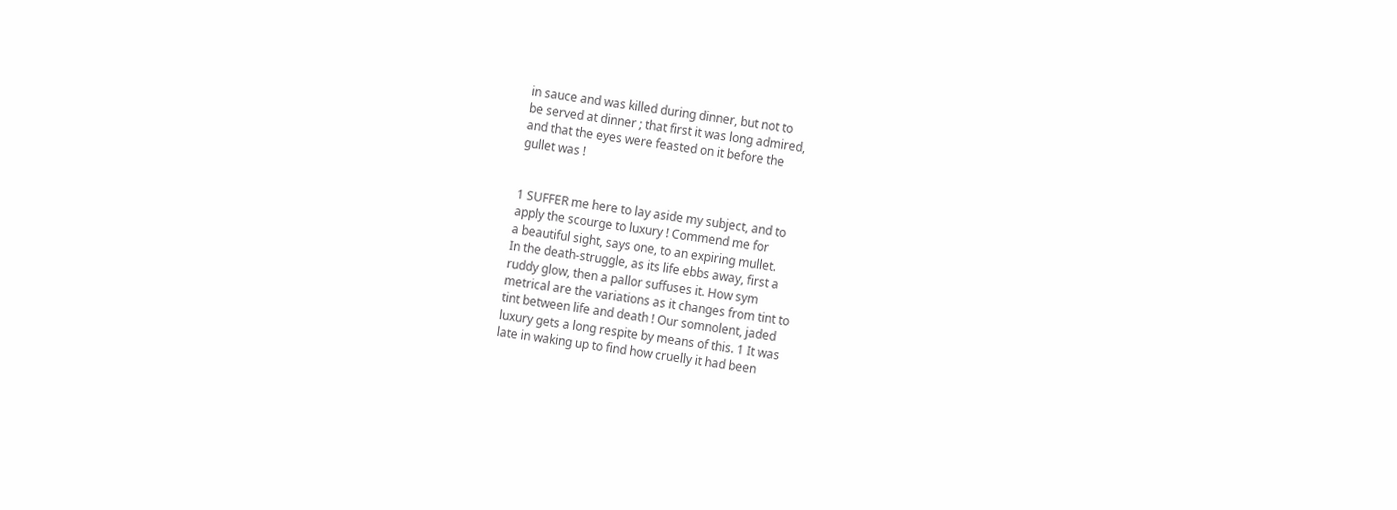in sauce and was killed during dinner, but not to
be served at dinner ; that first it was long admired,
and that the eyes were feasted on it before the
gullet was !


1 SUFFER me here to lay aside my subject, and to
apply the scourge to luxury ! Commend me for
a beautiful sight, says one, to an expiring mullet.
In the death-struggle, as its life ebbs away, first a
ruddy glow, then a pallor suffuses it. How sym
metrical are the variations as it changes from tint to
tint between life and death ! Our somnolent, jaded
luxury gets a long respite by means of this. 1 It was
late in waking up to find how cruelly it had been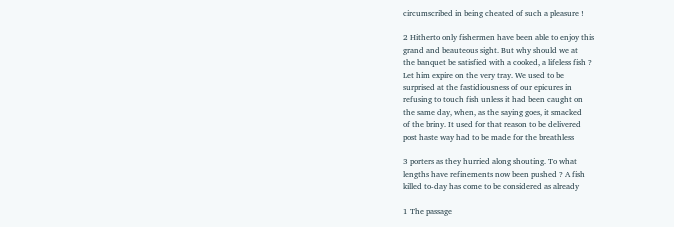circumscribed in being cheated of such a pleasure !

2 Hitherto only fishermen have been able to enjoy this
grand and beauteous sight. But why should we at
the banquet be satisfied with a cooked, a lifeless fish ?
Let him expire on the very tray. We used to be
surprised at the fastidiousness of our epicures in
refusing to touch fish unless it had been caught on
the same day, when, as the saying goes, it smacked
of the briny. It used for that reason to be delivered
post haste way had to be made for the breathless

3 porters as they hurried along shouting. To what
lengths have refinements now been pushed ? A fish
killed to-day has come to be considered as already

1 The passage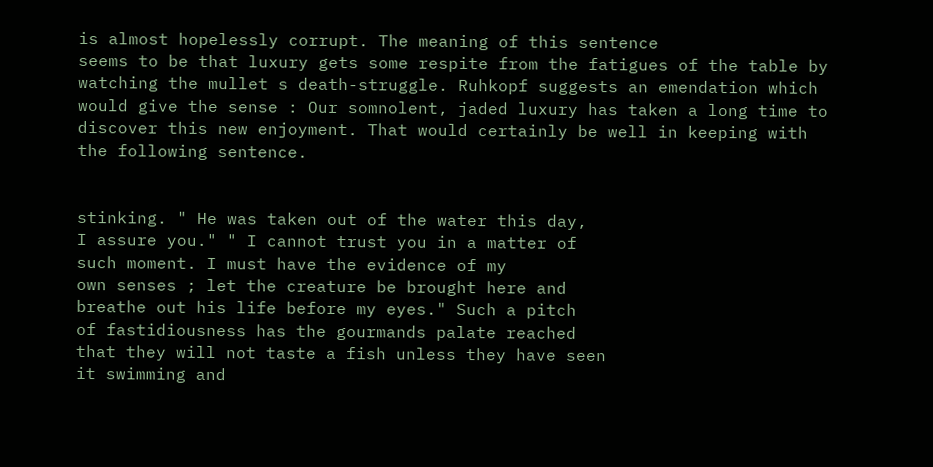is almost hopelessly corrupt. The meaning of this sentence
seems to be that luxury gets some respite from the fatigues of the table by
watching the mullet s death-struggle. Ruhkopf suggests an emendation which
would give the sense : Our somnolent, jaded luxury has taken a long time to
discover this new enjoyment. That would certainly be well in keeping with
the following sentence.


stinking. " He was taken out of the water this day,
I assure you." " I cannot trust you in a matter of
such moment. I must have the evidence of my
own senses ; let the creature be brought here and
breathe out his life before my eyes." Such a pitch
of fastidiousness has the gourmands palate reached
that they will not taste a fish unless they have seen
it swimming and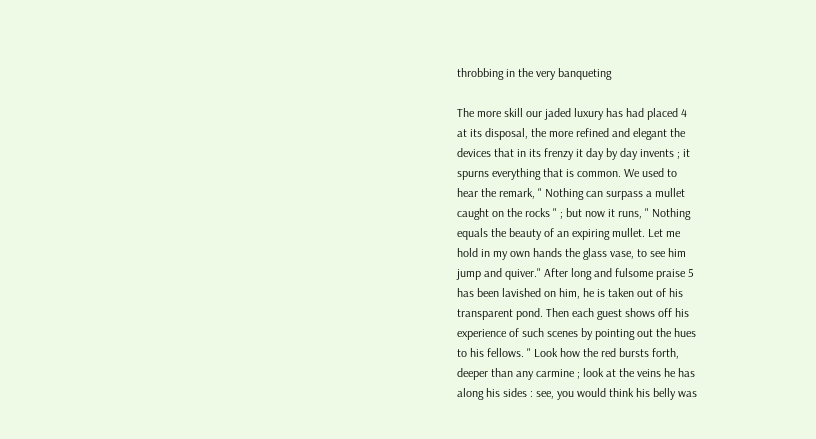throbbing in the very banqueting

The more skill our jaded luxury has had placed 4
at its disposal, the more refined and elegant the
devices that in its frenzy it day by day invents ; it
spurns everything that is common. We used to
hear the remark, " Nothing can surpass a mullet
caught on the rocks " ; but now it runs, " Nothing
equals the beauty of an expiring mullet. Let me
hold in my own hands the glass vase, to see him
jump and quiver." After long and fulsome praise 5
has been lavished on him, he is taken out of his
transparent pond. Then each guest shows off his
experience of such scenes by pointing out the hues
to his fellows. " Look how the red bursts forth,
deeper than any carmine ; look at the veins he has
along his sides : see, you would think his belly was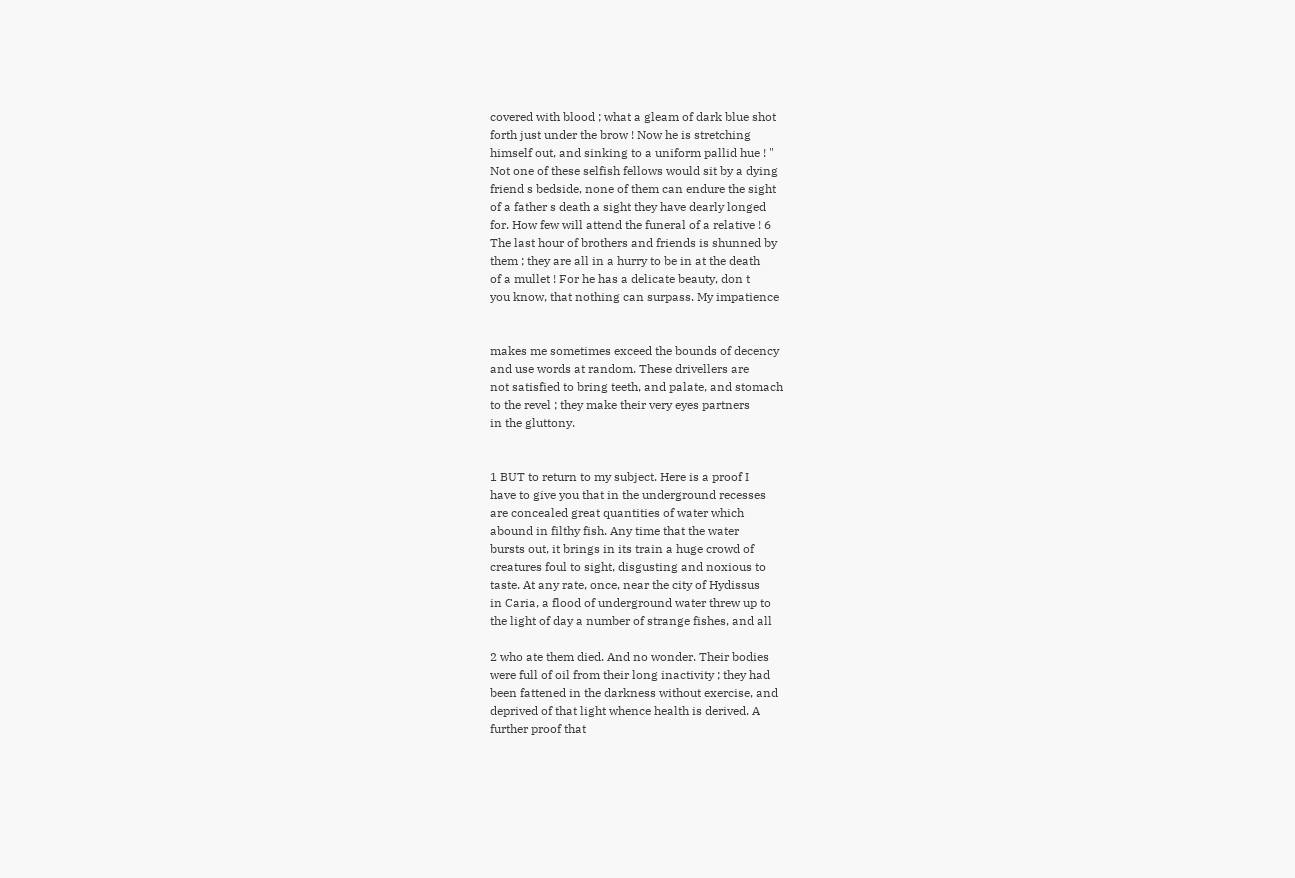covered with blood ; what a gleam of dark blue shot
forth just under the brow ! Now he is stretching
himself out, and sinking to a uniform pallid hue ! "
Not one of these selfish fellows would sit by a dying
friend s bedside, none of them can endure the sight
of a father s death a sight they have dearly longed
for. How few will attend the funeral of a relative ! 6
The last hour of brothers and friends is shunned by
them ; they are all in a hurry to be in at the death
of a mullet ! For he has a delicate beauty, don t
you know, that nothing can surpass. My impatience


makes me sometimes exceed the bounds of decency
and use words at random. These drivellers are
not satisfied to bring teeth, and palate, and stomach
to the revel ; they make their very eyes partners
in the gluttony.


1 BUT to return to my subject. Here is a proof I
have to give you that in the underground recesses
are concealed great quantities of water which
abound in filthy fish. Any time that the water
bursts out, it brings in its train a huge crowd of
creatures foul to sight, disgusting and noxious to
taste. At any rate, once, near the city of Hydissus
in Caria, a flood of underground water threw up to
the light of day a number of strange fishes, and all

2 who ate them died. And no wonder. Their bodies
were full of oil from their long inactivity ; they had
been fattened in the darkness without exercise, and
deprived of that light whence health is derived. A
further proof that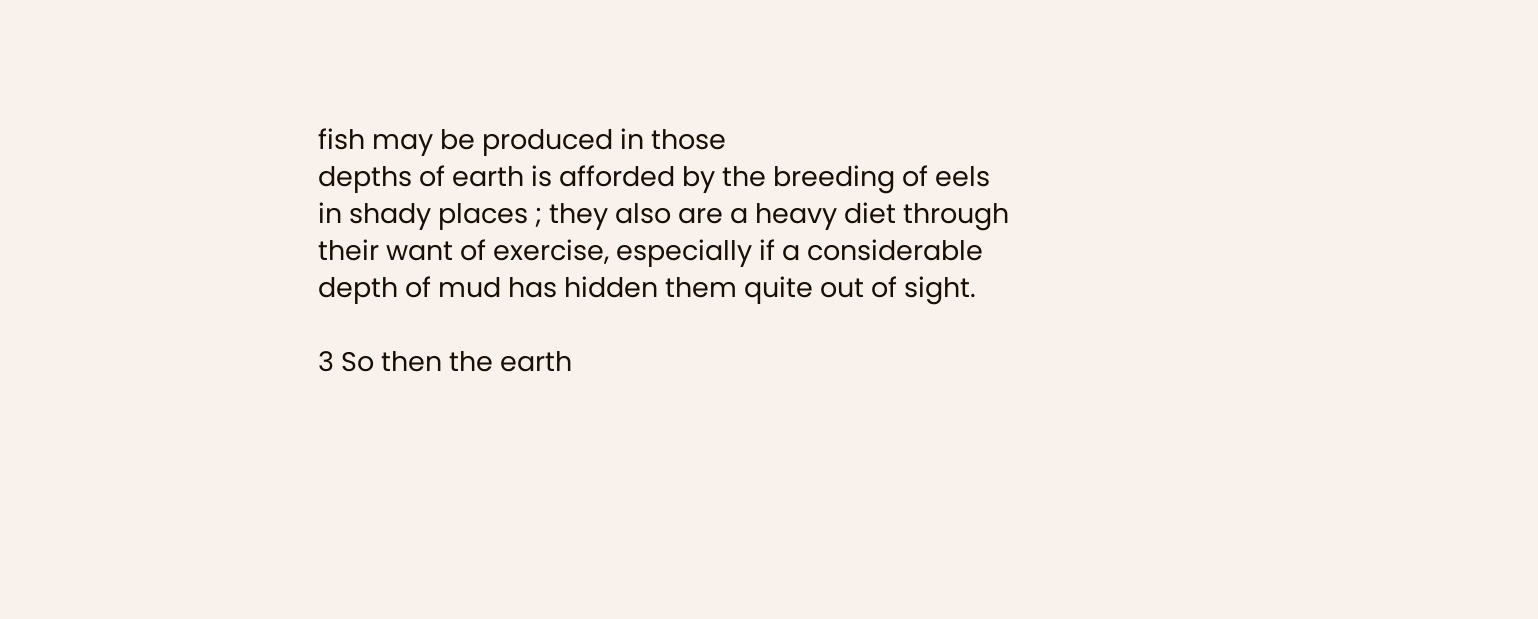fish may be produced in those
depths of earth is afforded by the breeding of eels
in shady places ; they also are a heavy diet through
their want of exercise, especially if a considerable
depth of mud has hidden them quite out of sight.

3 So then the earth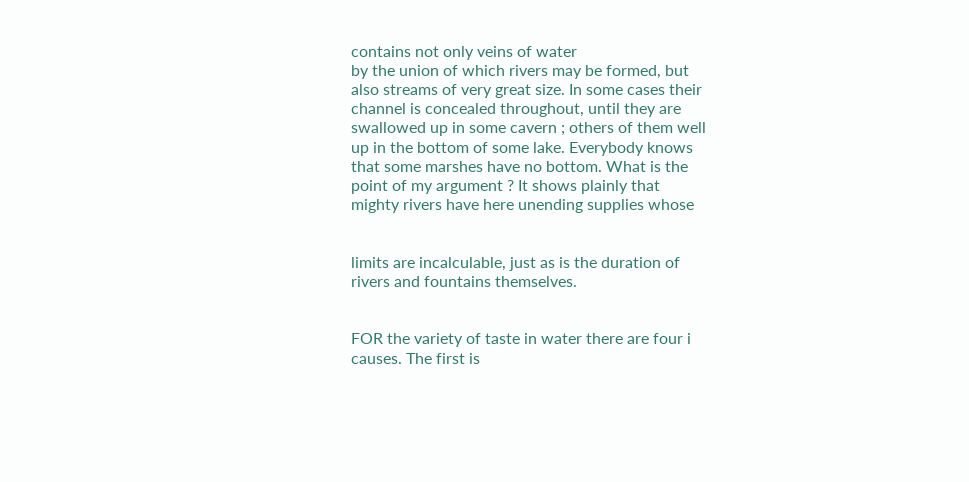contains not only veins of water
by the union of which rivers may be formed, but
also streams of very great size. In some cases their
channel is concealed throughout, until they are
swallowed up in some cavern ; others of them well
up in the bottom of some lake. Everybody knows
that some marshes have no bottom. What is the
point of my argument ? It shows plainly that
mighty rivers have here unending supplies whose


limits are incalculable, just as is the duration of
rivers and fountains themselves.


FOR the variety of taste in water there are four i
causes. The first is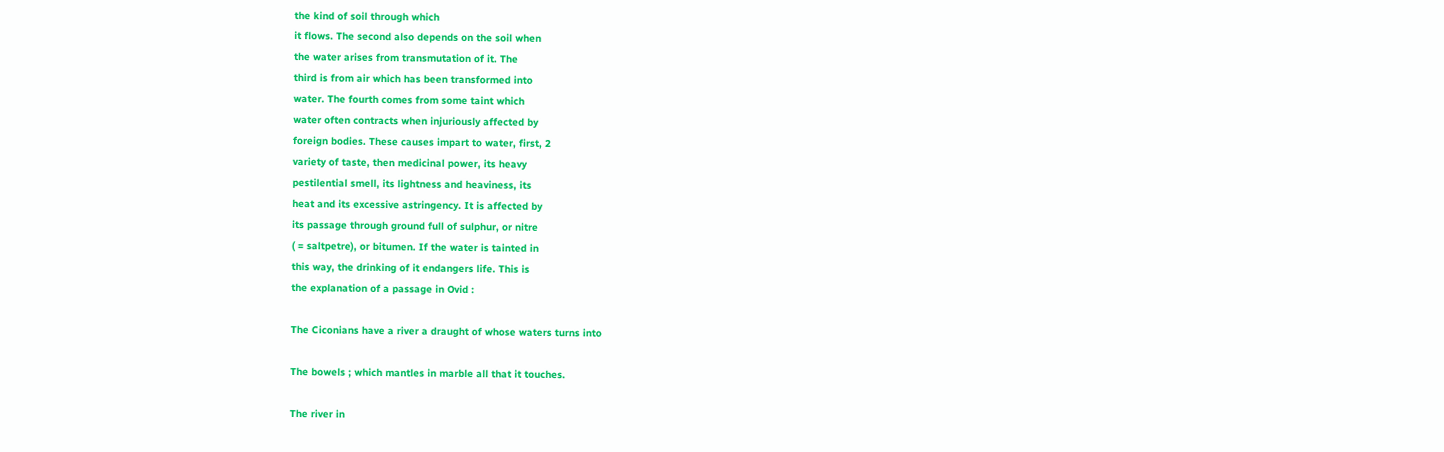the kind of soil through which
it flows. The second also depends on the soil when
the water arises from transmutation of it. The
third is from air which has been transformed into
water. The fourth comes from some taint which
water often contracts when injuriously affected by
foreign bodies. These causes impart to water, first, 2
variety of taste, then medicinal power, its heavy
pestilential smell, its lightness and heaviness, its
heat and its excessive astringency. It is affected by
its passage through ground full of sulphur, or nitre
( = saltpetre), or bitumen. If the water is tainted in
this way, the drinking of it endangers life. This is
the explanation of a passage in Ovid :

The Ciconians have a river a draught of whose waters turns into

The bowels ; which mantles in marble all that it touches.

The river in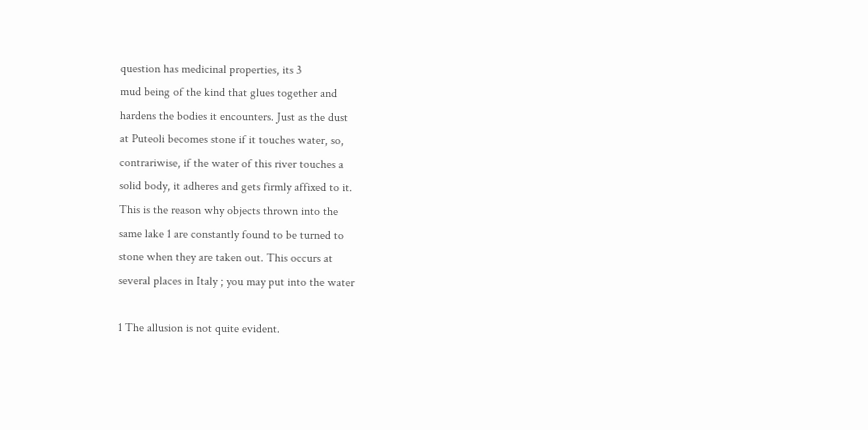question has medicinal properties, its 3
mud being of the kind that glues together and
hardens the bodies it encounters. Just as the dust
at Puteoli becomes stone if it touches water, so,
contrariwise, if the water of this river touches a
solid body, it adheres and gets firmly affixed to it.
This is the reason why objects thrown into the
same lake 1 are constantly found to be turned to
stone when they are taken out. This occurs at
several places in Italy ; you may put into the water

1 The allusion is not quite evident.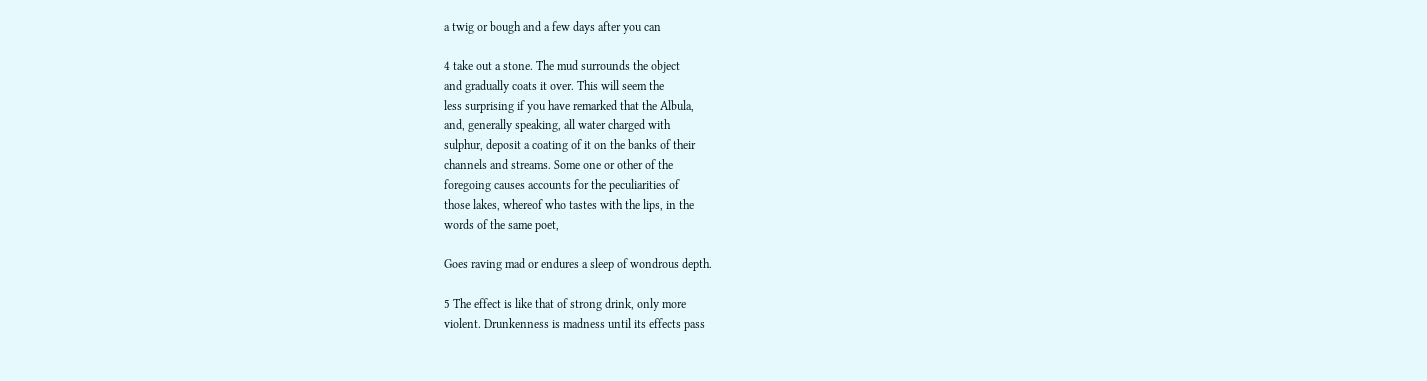a twig or bough and a few days after you can

4 take out a stone. The mud surrounds the object
and gradually coats it over. This will seem the
less surprising if you have remarked that the Albula,
and, generally speaking, all water charged with
sulphur, deposit a coating of it on the banks of their
channels and streams. Some one or other of the
foregoing causes accounts for the peculiarities of
those lakes, whereof who tastes with the lips, in the
words of the same poet,

Goes raving mad or endures a sleep of wondrous depth.

5 The effect is like that of strong drink, only more
violent. Drunkenness is madness until its effects pass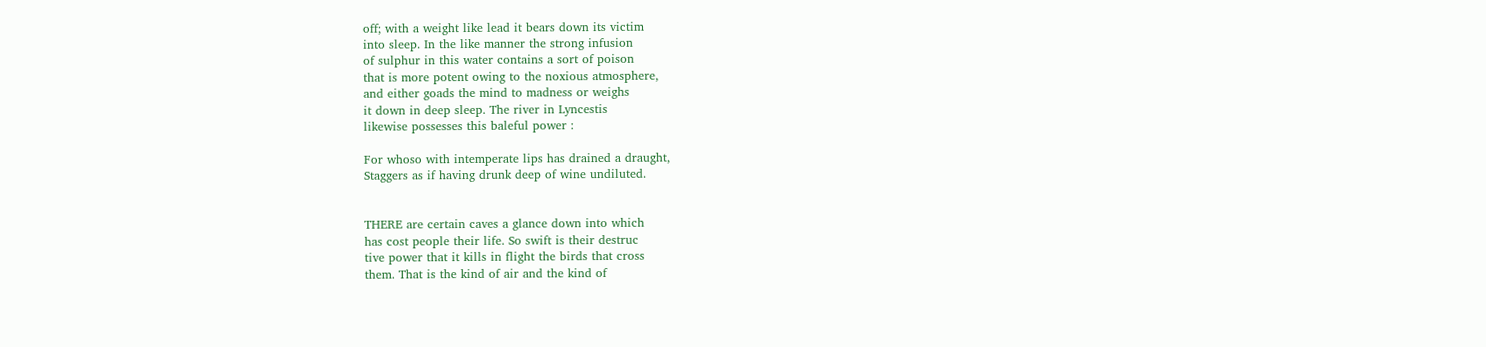off; with a weight like lead it bears down its victim
into sleep. In the like manner the strong infusion
of sulphur in this water contains a sort of poison
that is more potent owing to the noxious atmosphere,
and either goads the mind to madness or weighs
it down in deep sleep. The river in Lyncestis
likewise possesses this baleful power :

For whoso with intemperate lips has drained a draught,
Staggers as if having drunk deep of wine undiluted.


THERE are certain caves a glance down into which
has cost people their life. So swift is their destruc
tive power that it kills in flight the birds that cross
them. That is the kind of air and the kind of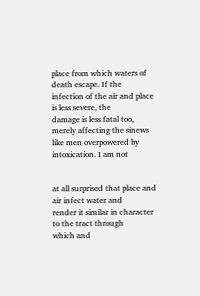place from which waters of death escape. If the
infection of the air and place is less severe, the
damage is less fatal too, merely affecting the sinews
like men overpowered by intoxication. I am not


at all surprised that place and air infect water and
render it similar in character to the tract through
which and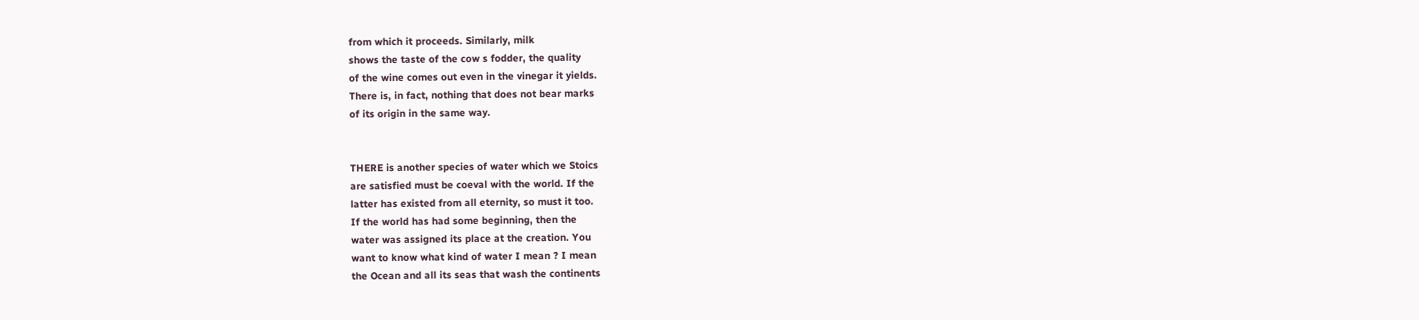from which it proceeds. Similarly, milk
shows the taste of the cow s fodder, the quality
of the wine comes out even in the vinegar it yields.
There is, in fact, nothing that does not bear marks
of its origin in the same way.


THERE is another species of water which we Stoics
are satisfied must be coeval with the world. If the
latter has existed from all eternity, so must it too.
If the world has had some beginning, then the
water was assigned its place at the creation. You
want to know what kind of water I mean ? I mean
the Ocean and all its seas that wash the continents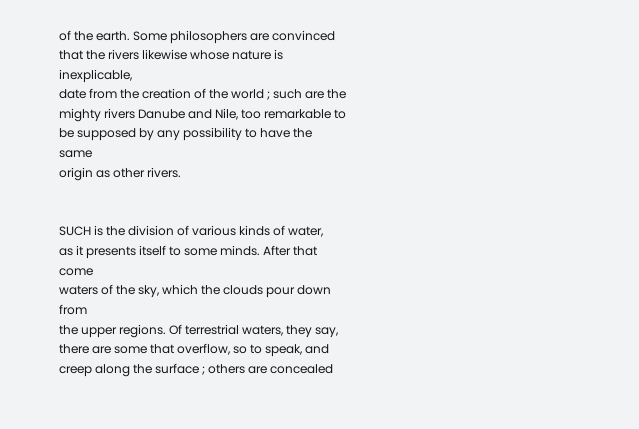of the earth. Some philosophers are convinced
that the rivers likewise whose nature is inexplicable,
date from the creation of the world ; such are the
mighty rivers Danube and Nile, too remarkable to
be supposed by any possibility to have the same
origin as other rivers.


SUCH is the division of various kinds of water,
as it presents itself to some minds. After that come
waters of the sky, which the clouds pour down from
the upper regions. Of terrestrial waters, they say,
there are some that overflow, so to speak, and
creep along the surface ; others are concealed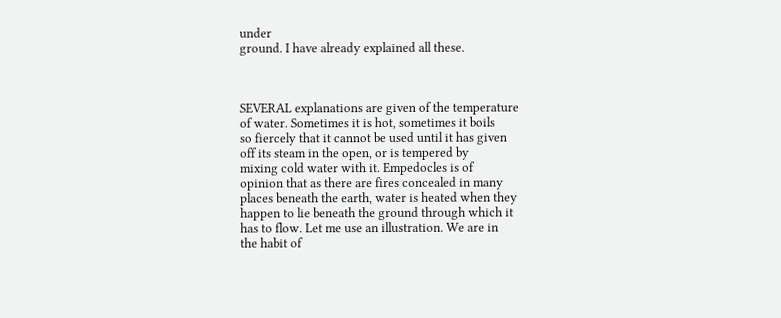under
ground. I have already explained all these.



SEVERAL explanations are given of the temperature
of water. Sometimes it is hot, sometimes it boils
so fiercely that it cannot be used until it has given
off its steam in the open, or is tempered by
mixing cold water with it. Empedocles is of
opinion that as there are fires concealed in many
places beneath the earth, water is heated when they
happen to lie beneath the ground through which it
has to flow. Let me use an illustration. We are in
the habit of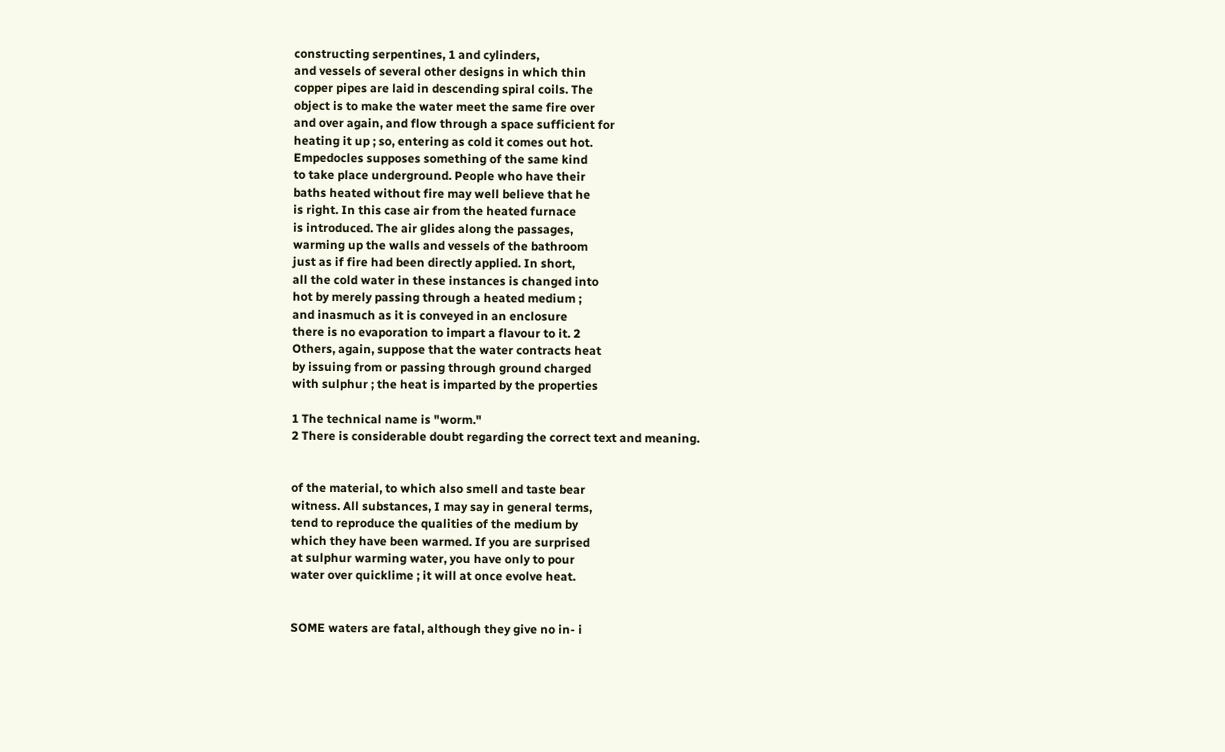constructing serpentines, 1 and cylinders,
and vessels of several other designs in which thin
copper pipes are laid in descending spiral coils. The
object is to make the water meet the same fire over
and over again, and flow through a space sufficient for
heating it up ; so, entering as cold it comes out hot.
Empedocles supposes something of the same kind
to take place underground. People who have their
baths heated without fire may well believe that he
is right. In this case air from the heated furnace
is introduced. The air glides along the passages,
warming up the walls and vessels of the bathroom
just as if fire had been directly applied. In short,
all the cold water in these instances is changed into
hot by merely passing through a heated medium ;
and inasmuch as it is conveyed in an enclosure
there is no evaporation to impart a flavour to it. 2
Others, again, suppose that the water contracts heat
by issuing from or passing through ground charged
with sulphur ; the heat is imparted by the properties

1 The technical name is "worm."
2 There is considerable doubt regarding the correct text and meaning.


of the material, to which also smell and taste bear
witness. All substances, I may say in general terms,
tend to reproduce the qualities of the medium by
which they have been warmed. If you are surprised
at sulphur warming water, you have only to pour
water over quicklime ; it will at once evolve heat.


SOME waters are fatal, although they give no in- i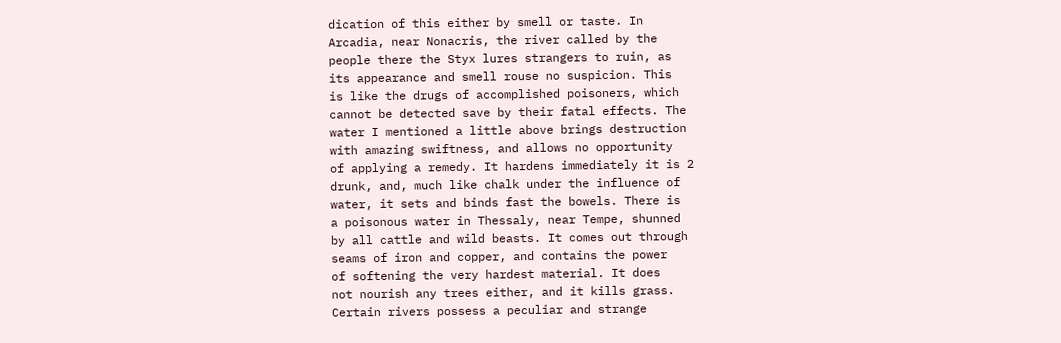dication of this either by smell or taste. In
Arcadia, near Nonacris, the river called by the
people there the Styx lures strangers to ruin, as
its appearance and smell rouse no suspicion. This
is like the drugs of accomplished poisoners, which
cannot be detected save by their fatal effects. The
water I mentioned a little above brings destruction
with amazing swiftness, and allows no opportunity
of applying a remedy. It hardens immediately it is 2
drunk, and, much like chalk under the influence of
water, it sets and binds fast the bowels. There is
a poisonous water in Thessaly, near Tempe, shunned
by all cattle and wild beasts. It comes out through
seams of iron and copper, and contains the power
of softening the very hardest material. It does
not nourish any trees either, and it kills grass.
Certain rivers possess a peculiar and strange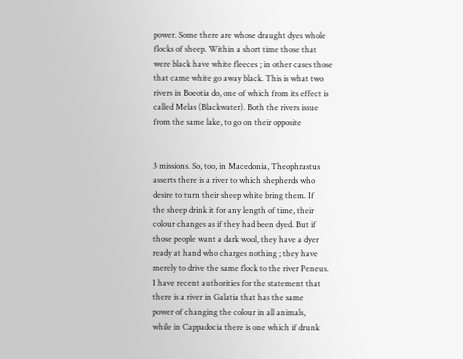power. Some there are whose draught dyes whole
flocks of sheep. Within a short time those that
were black have white fleeces ; in other cases those
that came white go away black. This is what two
rivers in Boeotia do, one of which from its effect is
called Melas (Blackwater). Both the rivers issue
from the same lake, to go on their opposite


3 missions. So, too, in Macedonia, Theophrastus
asserts there is a river to which shepherds who
desire to turn their sheep white bring them. If
the sheep drink it for any length of time, their
colour changes as if they had been dyed. But if
those people want a dark wool, they have a dyer
ready at hand who charges nothing ; they have
merely to drive the same flock to the river Peneus.
I have recent authorities for the statement that
there is a river in Galatia that has the same
power of changing the colour in all animals,
while in Cappadocia there is one which if drunk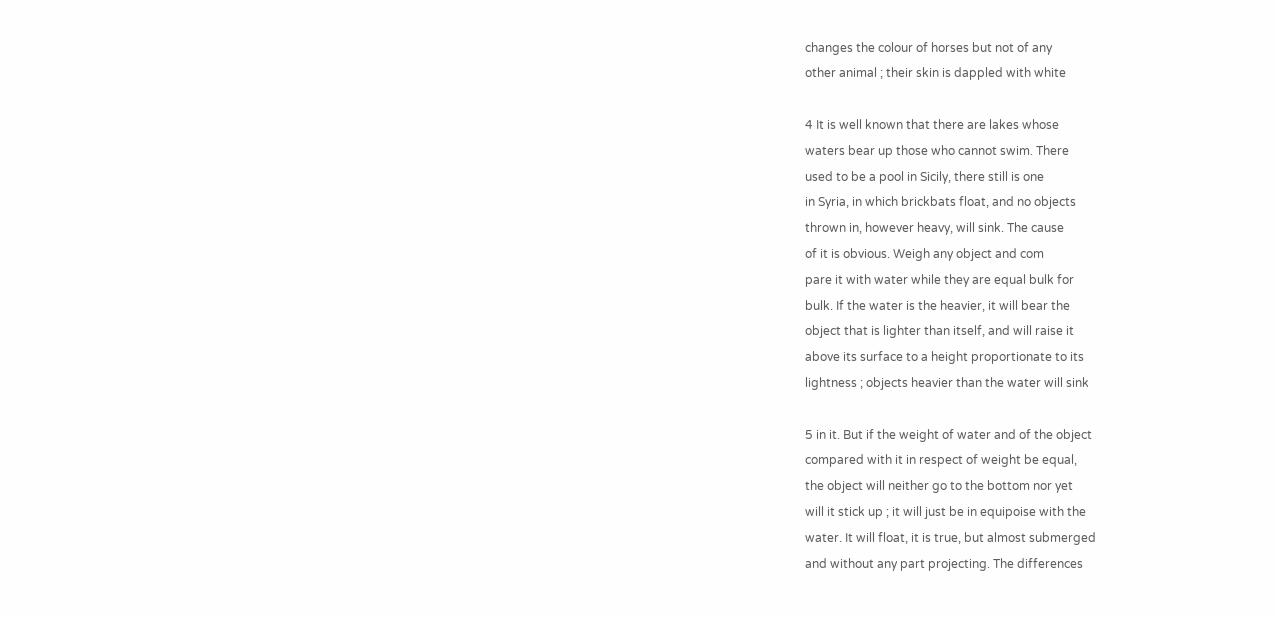changes the colour of horses but not of any
other animal ; their skin is dappled with white

4 It is well known that there are lakes whose
waters bear up those who cannot swim. There
used to be a pool in Sicily, there still is one
in Syria, in which brickbats float, and no objects
thrown in, however heavy, will sink. The cause
of it is obvious. Weigh any object and com
pare it with water while they are equal bulk for
bulk. If the water is the heavier, it will bear the
object that is lighter than itself, and will raise it
above its surface to a height proportionate to its
lightness ; objects heavier than the water will sink

5 in it. But if the weight of water and of the object
compared with it in respect of weight be equal,
the object will neither go to the bottom nor yet
will it stick up ; it will just be in equipoise with the
water. It will float, it is true, but almost submerged
and without any part projecting. The differences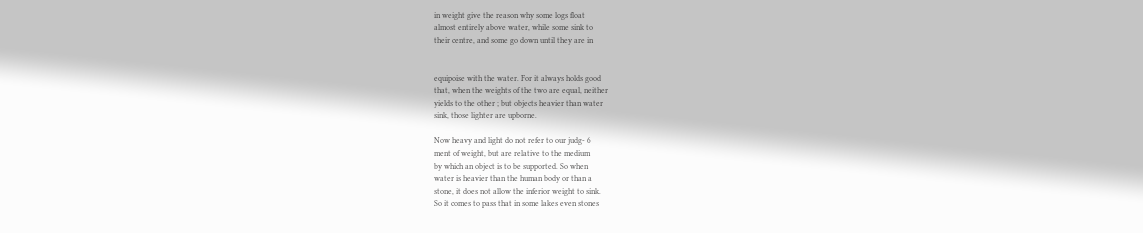in weight give the reason why some logs float
almost entirely above water, while some sink to
their centre, and some go down until they are in


equipoise with the water. For it always holds good
that, when the weights of the two are equal, neither
yields to the other ; but objects heavier than water
sink, those lighter are upborne.

Now heavy and light do not refer to our judg- 6
ment of weight, but are relative to the medium
by which an object is to be supported. So when
water is heavier than the human body or than a
stone, it does not allow the inferior weight to sink.
So it comes to pass that in some lakes even stones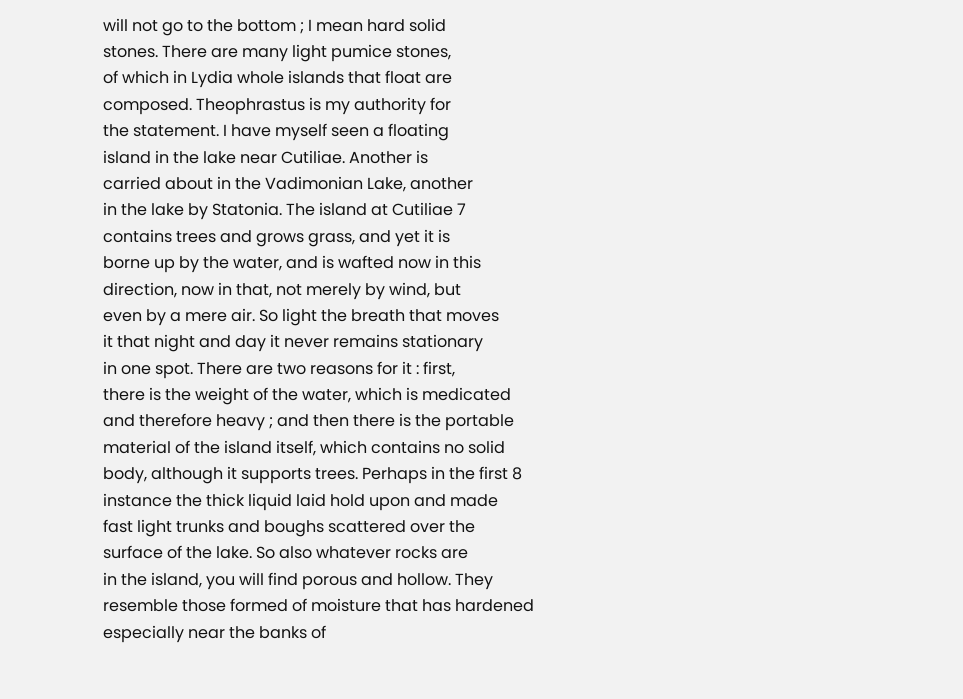will not go to the bottom ; I mean hard solid
stones. There are many light pumice stones,
of which in Lydia whole islands that float are
composed. Theophrastus is my authority for
the statement. I have myself seen a floating
island in the lake near Cutiliae. Another is
carried about in the Vadimonian Lake, another
in the lake by Statonia. The island at Cutiliae 7
contains trees and grows grass, and yet it is
borne up by the water, and is wafted now in this
direction, now in that, not merely by wind, but
even by a mere air. So light the breath that moves
it that night and day it never remains stationary
in one spot. There are two reasons for it : first,
there is the weight of the water, which is medicated
and therefore heavy ; and then there is the portable
material of the island itself, which contains no solid
body, although it supports trees. Perhaps in the first 8
instance the thick liquid laid hold upon and made
fast light trunks and boughs scattered over the
surface of the lake. So also whatever rocks are
in the island, you will find porous and hollow. They
resemble those formed of moisture that has hardened
especially near the banks of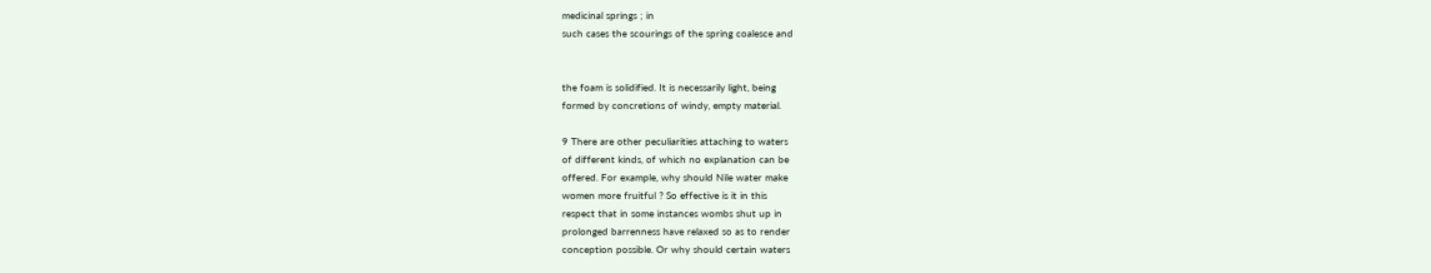medicinal springs ; in
such cases the scourings of the spring coalesce and


the foam is solidified. It is necessarily light, being
formed by concretions of windy, empty material.

9 There are other peculiarities attaching to waters
of different kinds, of which no explanation can be
offered. For example, why should Nile water make
women more fruitful ? So effective is it in this
respect that in some instances wombs shut up in
prolonged barrenness have relaxed so as to render
conception possible. Or why should certain waters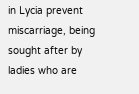in Lycia prevent miscarriage, being sought after by
ladies who are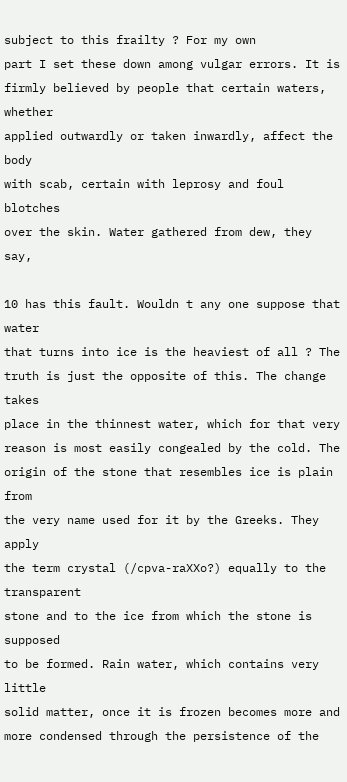subject to this frailty ? For my own
part I set these down among vulgar errors. It is
firmly believed by people that certain waters, whether
applied outwardly or taken inwardly, affect the body
with scab, certain with leprosy and foul blotches
over the skin. Water gathered from dew, they say,

10 has this fault. Wouldn t any one suppose that water
that turns into ice is the heaviest of all ? The
truth is just the opposite of this. The change takes
place in the thinnest water, which for that very
reason is most easily congealed by the cold. The
origin of the stone that resembles ice is plain from
the very name used for it by the Greeks. They apply
the term crystal (/cpva-raXXo?) equally to the transparent
stone and to the ice from which the stone is supposed
to be formed. Rain water, which contains very little
solid matter, once it is frozen becomes more and
more condensed through the persistence of the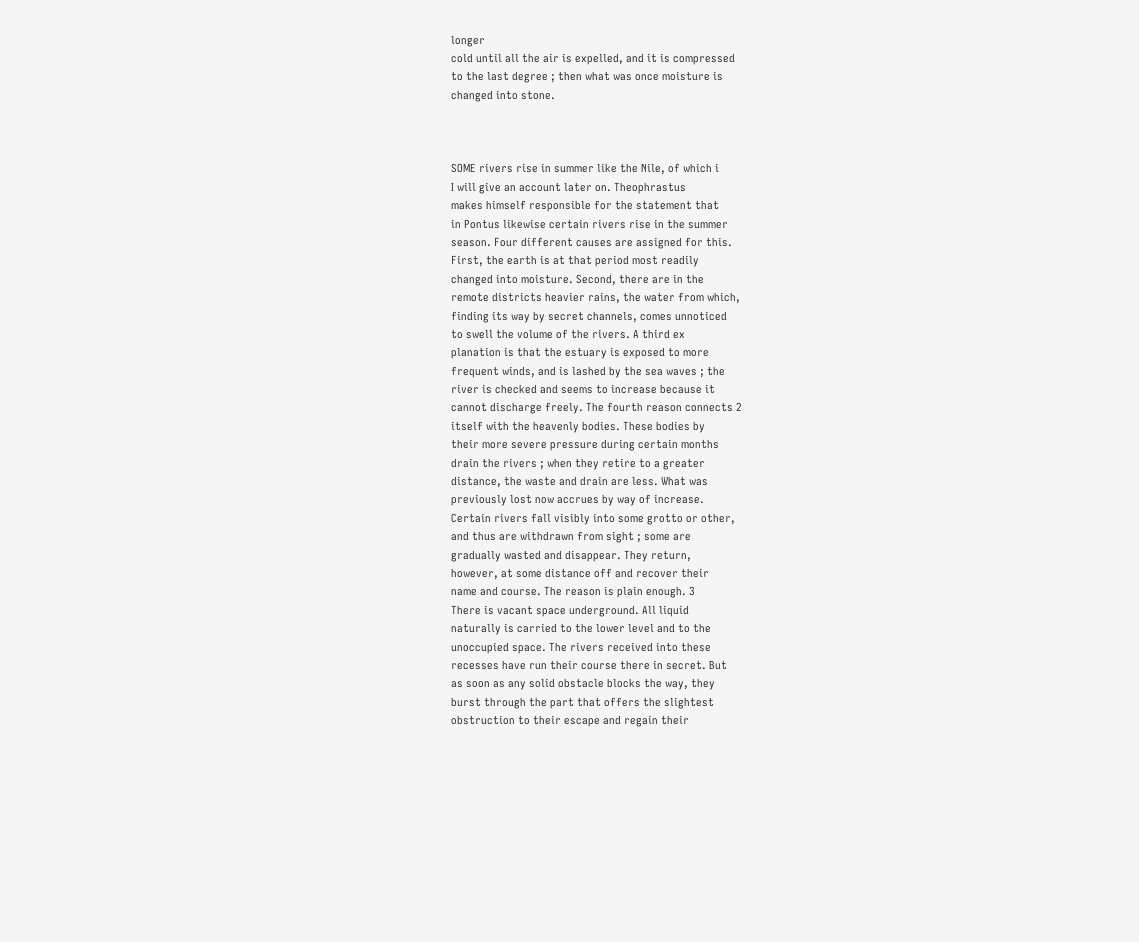longer
cold until all the air is expelled, and it is compressed
to the last degree ; then what was once moisture is
changed into stone.



SOME rivers rise in summer like the Nile, of which i
I will give an account later on. Theophrastus
makes himself responsible for the statement that
in Pontus likewise certain rivers rise in the summer
season. Four different causes are assigned for this.
First, the earth is at that period most readily
changed into moisture. Second, there are in the
remote districts heavier rains, the water from which,
finding its way by secret channels, comes unnoticed
to swell the volume of the rivers. A third ex
planation is that the estuary is exposed to more
frequent winds, and is lashed by the sea waves ; the
river is checked and seems to increase because it
cannot discharge freely. The fourth reason connects 2
itself with the heavenly bodies. These bodies by
their more severe pressure during certain months
drain the rivers ; when they retire to a greater
distance, the waste and drain are less. What was
previously lost now accrues by way of increase.
Certain rivers fall visibly into some grotto or other,
and thus are withdrawn from sight ; some are
gradually wasted and disappear. They return,
however, at some distance off and recover their
name and course. The reason is plain enough. 3
There is vacant space underground. All liquid
naturally is carried to the lower level and to the
unoccupied space. The rivers received into these
recesses have run their course there in secret. But
as soon as any solid obstacle blocks the way, they
burst through the part that offers the slightest
obstruction to their escape and regain their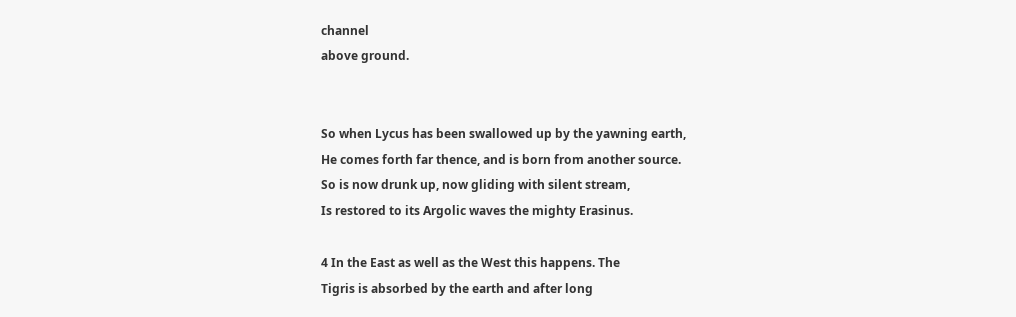channel
above ground.


So when Lycus has been swallowed up by the yawning earth,
He comes forth far thence, and is born from another source.
So is now drunk up, now gliding with silent stream,
Is restored to its Argolic waves the mighty Erasinus.

4 In the East as well as the West this happens. The
Tigris is absorbed by the earth and after long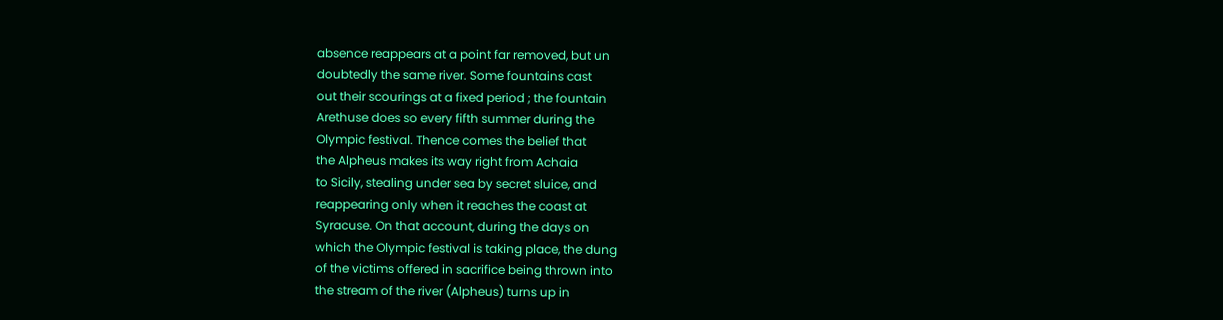absence reappears at a point far removed, but un
doubtedly the same river. Some fountains cast
out their scourings at a fixed period ; the fountain
Arethuse does so every fifth summer during the
Olympic festival. Thence comes the belief that
the Alpheus makes its way right from Achaia
to Sicily, stealing under sea by secret sluice, and
reappearing only when it reaches the coast at
Syracuse. On that account, during the days on
which the Olympic festival is taking place, the dung
of the victims offered in sacrifice being thrown into
the stream of the river (Alpheus) turns up in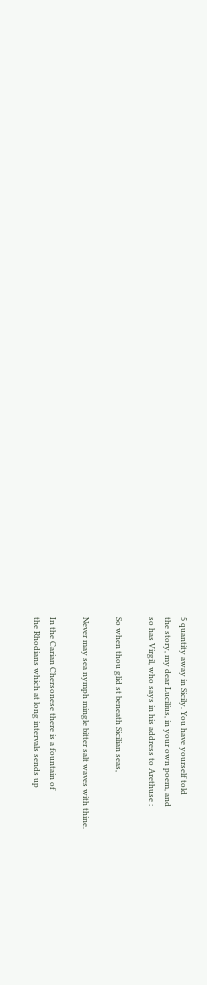5 quantity away in Sicily. You have yourself told
the story, my dear Lucilius, in your own poem, and
so has Virgil, who says in his address to Arethuse :

So when thou glid st beneath Sicilian seas,

Never may sea nymph mingle bitter salt waves with thine.

In the Carian Chersonese there is a fountain of
the Rhodians which at long intervals sends up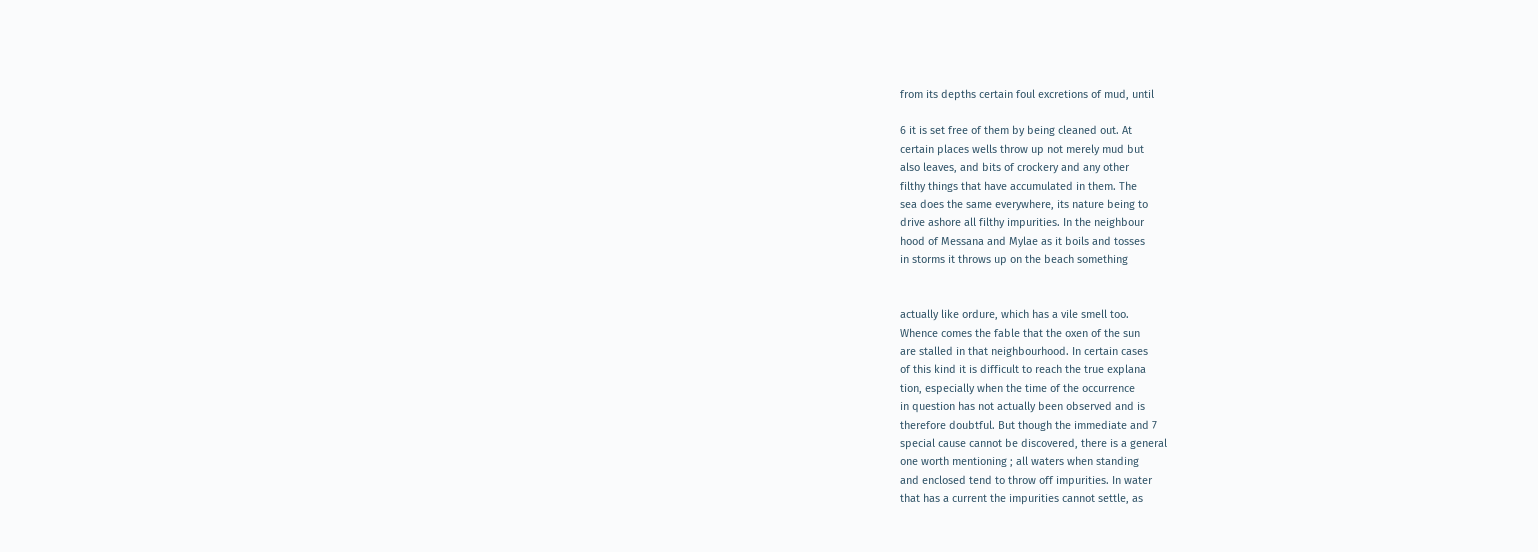from its depths certain foul excretions of mud, until

6 it is set free of them by being cleaned out. At
certain places wells throw up not merely mud but
also leaves, and bits of crockery and any other
filthy things that have accumulated in them. The
sea does the same everywhere, its nature being to
drive ashore all filthy impurities. In the neighbour
hood of Messana and Mylae as it boils and tosses
in storms it throws up on the beach something


actually like ordure, which has a vile smell too.
Whence comes the fable that the oxen of the sun
are stalled in that neighbourhood. In certain cases
of this kind it is difficult to reach the true explana
tion, especially when the time of the occurrence
in question has not actually been observed and is
therefore doubtful. But though the immediate and 7
special cause cannot be discovered, there is a general
one worth mentioning ; all waters when standing
and enclosed tend to throw off impurities. In water
that has a current the impurities cannot settle, as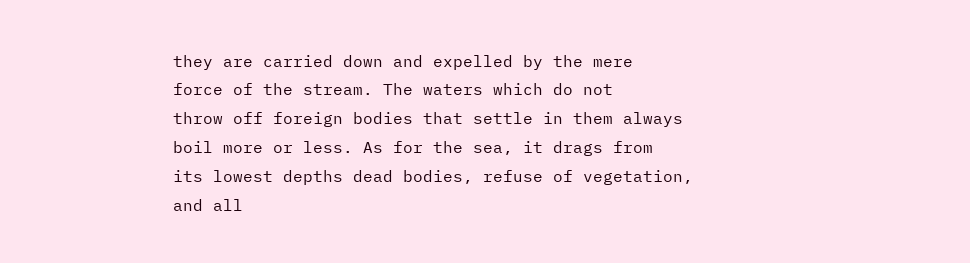they are carried down and expelled by the mere
force of the stream. The waters which do not
throw off foreign bodies that settle in them always
boil more or less. As for the sea, it drags from
its lowest depths dead bodies, refuse of vegetation,
and all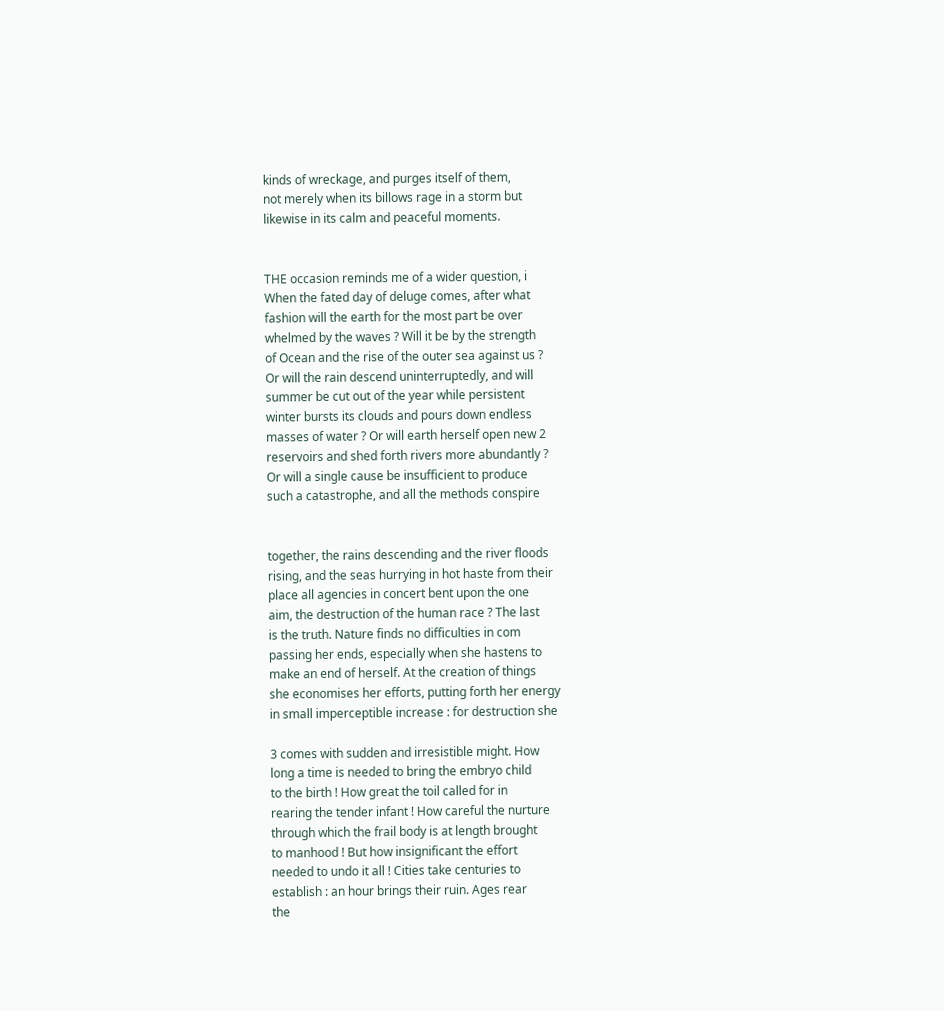kinds of wreckage, and purges itself of them,
not merely when its billows rage in a storm but
likewise in its calm and peaceful moments.


THE occasion reminds me of a wider question, i
When the fated day of deluge comes, after what
fashion will the earth for the most part be over
whelmed by the waves ? Will it be by the strength
of Ocean and the rise of the outer sea against us ?
Or will the rain descend uninterruptedly, and will
summer be cut out of the year while persistent
winter bursts its clouds and pours down endless
masses of water ? Or will earth herself open new 2
reservoirs and shed forth rivers more abundantly ?
Or will a single cause be insufficient to produce
such a catastrophe, and all the methods conspire


together, the rains descending and the river floods
rising, and the seas hurrying in hot haste from their
place all agencies in concert bent upon the one
aim, the destruction of the human race ? The last
is the truth. Nature finds no difficulties in com
passing her ends, especially when she hastens to
make an end of herself. At the creation of things
she economises her efforts, putting forth her energy
in small imperceptible increase : for destruction she

3 comes with sudden and irresistible might. How
long a time is needed to bring the embryo child
to the birth ! How great the toil called for in
rearing the tender infant ! How careful the nurture
through which the frail body is at length brought
to manhood ! But how insignificant the effort
needed to undo it all ! Cities take centuries to
establish : an hour brings their ruin. Ages rear
the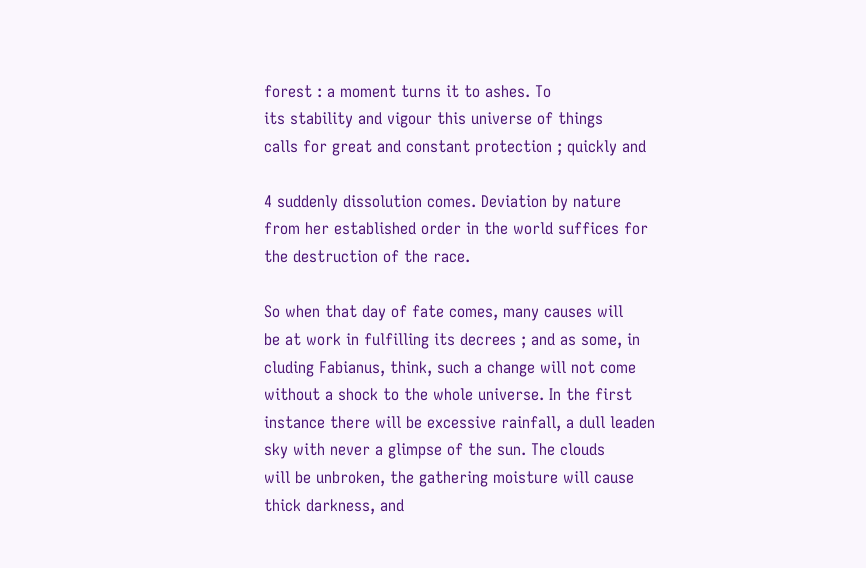forest : a moment turns it to ashes. To
its stability and vigour this universe of things
calls for great and constant protection ; quickly and

4 suddenly dissolution comes. Deviation by nature
from her established order in the world suffices for
the destruction of the race.

So when that day of fate comes, many causes will
be at work in fulfilling its decrees ; and as some, in
cluding Fabianus, think, such a change will not come
without a shock to the whole universe. In the first
instance there will be excessive rainfall, a dull leaden
sky with never a glimpse of the sun. The clouds
will be unbroken, the gathering moisture will cause
thick darkness, and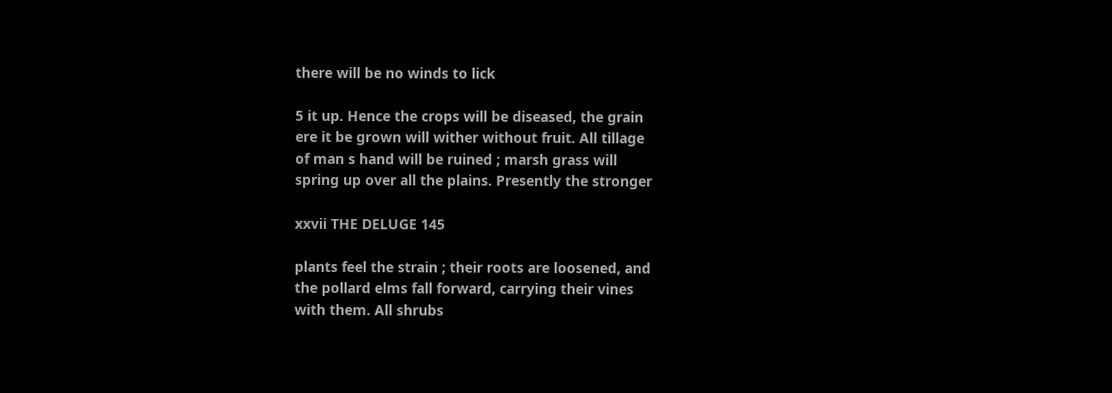there will be no winds to lick

5 it up. Hence the crops will be diseased, the grain
ere it be grown will wither without fruit. All tillage
of man s hand will be ruined ; marsh grass will
spring up over all the plains. Presently the stronger

xxvii THE DELUGE 145

plants feel the strain ; their roots are loosened, and
the pollard elms fall forward, carrying their vines
with them. All shrubs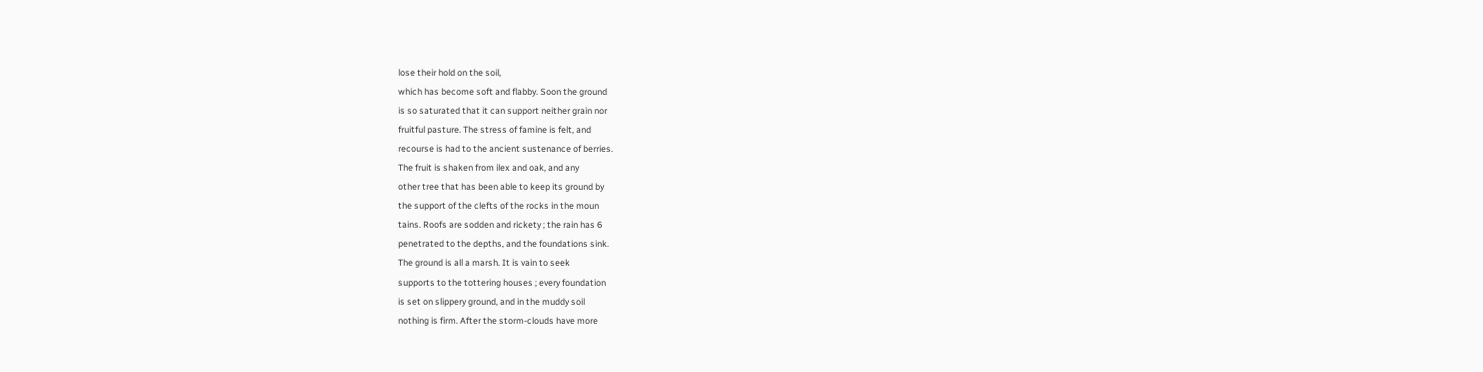lose their hold on the soil,
which has become soft and flabby. Soon the ground
is so saturated that it can support neither grain nor
fruitful pasture. The stress of famine is felt, and
recourse is had to the ancient sustenance of berries.
The fruit is shaken from ilex and oak, and any
other tree that has been able to keep its ground by
the support of the clefts of the rocks in the moun
tains. Roofs are sodden and rickety ; the rain has 6
penetrated to the depths, and the foundations sink.
The ground is all a marsh. It is vain to seek
supports to the tottering houses ; every foundation
is set on slippery ground, and in the muddy soil
nothing is firm. After the storm-clouds have more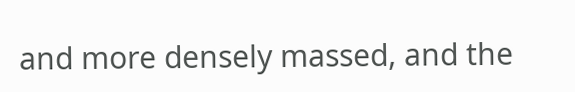and more densely massed, and the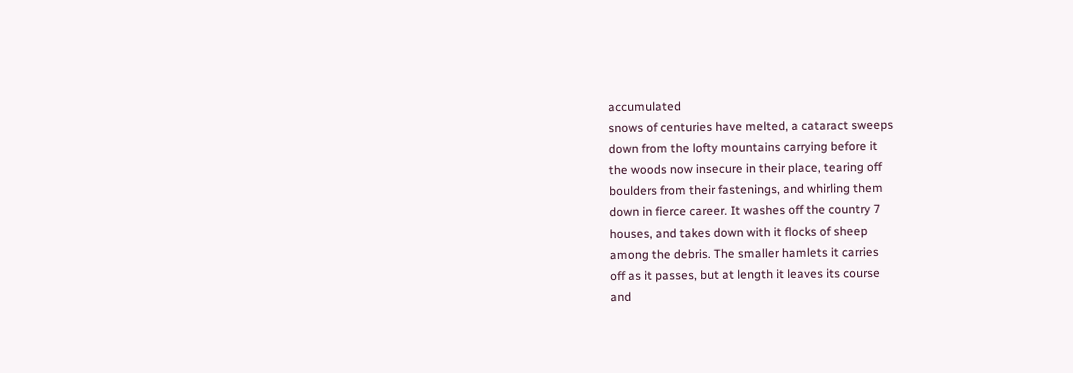accumulated
snows of centuries have melted, a cataract sweeps
down from the lofty mountains carrying before it
the woods now insecure in their place, tearing off
boulders from their fastenings, and whirling them
down in fierce career. It washes off the country 7
houses, and takes down with it flocks of sheep
among the debris. The smaller hamlets it carries
off as it passes, but at length it leaves its course
and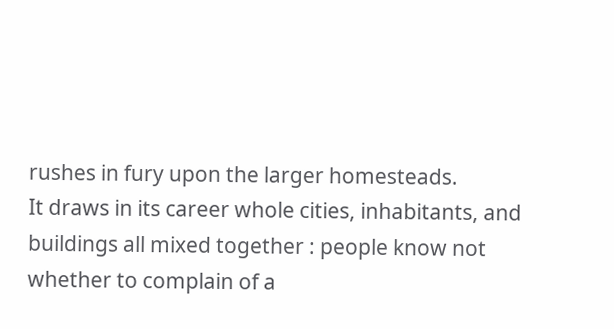rushes in fury upon the larger homesteads.
It draws in its career whole cities, inhabitants, and
buildings all mixed together : people know not
whether to complain of a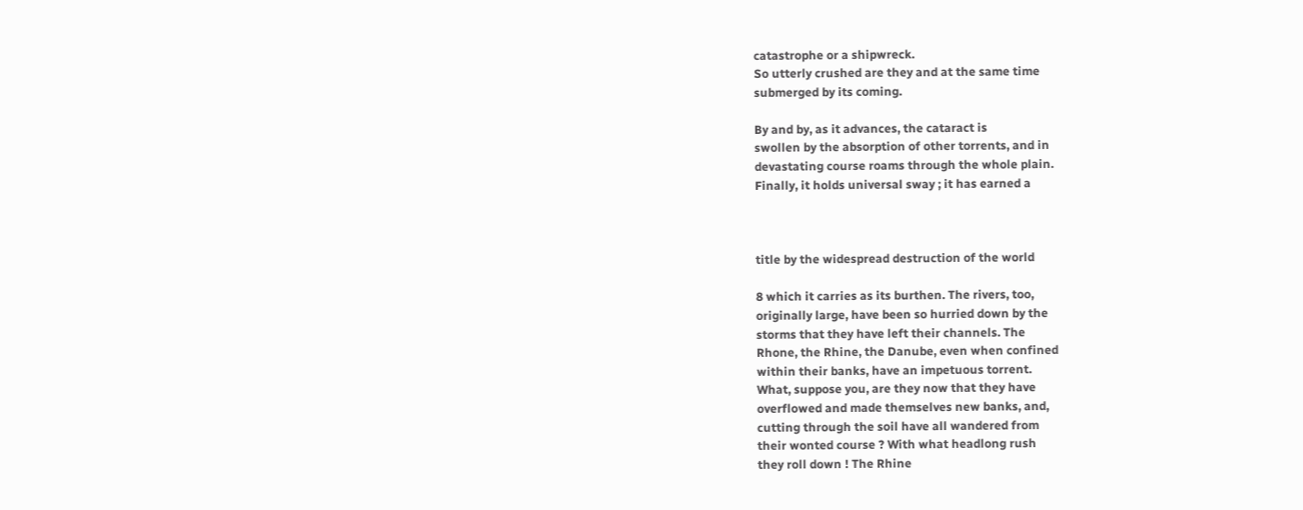catastrophe or a shipwreck.
So utterly crushed are they and at the same time
submerged by its coming.

By and by, as it advances, the cataract is
swollen by the absorption of other torrents, and in
devastating course roams through the whole plain.
Finally, it holds universal sway ; it has earned a



title by the widespread destruction of the world

8 which it carries as its burthen. The rivers, too,
originally large, have been so hurried down by the
storms that they have left their channels. The
Rhone, the Rhine, the Danube, even when confined
within their banks, have an impetuous torrent.
What, suppose you, are they now that they have
overflowed and made themselves new banks, and,
cutting through the soil have all wandered from
their wonted course ? With what headlong rush
they roll down ! The Rhine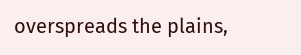overspreads the plains,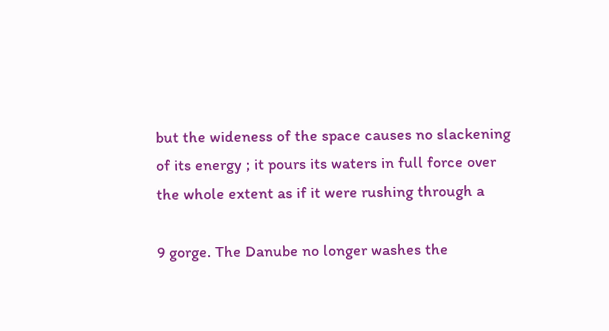but the wideness of the space causes no slackening
of its energy ; it pours its waters in full force over
the whole extent as if it were rushing through a

9 gorge. The Danube no longer washes the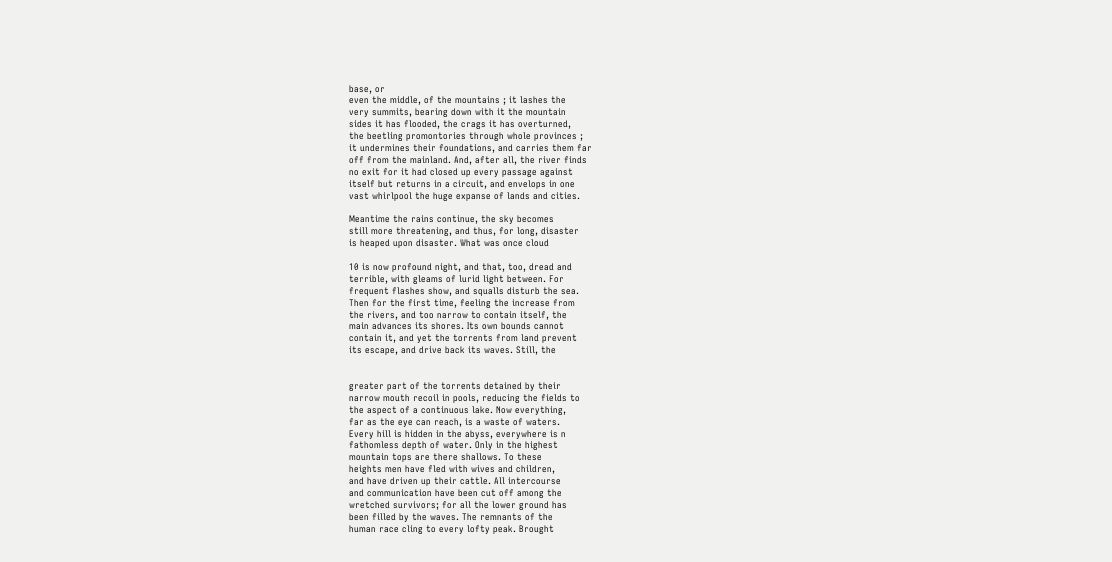base, or
even the middle, of the mountains ; it lashes the
very summits, bearing down with it the mountain
sides it has flooded, the crags it has overturned,
the beetling promontories through whole provinces ;
it undermines their foundations, and carries them far
off from the mainland. And, after all, the river finds
no exit for it had closed up every passage against
itself but returns in a circuit, and envelops in one
vast whirlpool the huge expanse of lands and cities.

Meantime the rains continue, the sky becomes
still more threatening, and thus, for long, disaster
is heaped upon disaster. What was once cloud

10 is now profound night, and that, too, dread and
terrible, with gleams of lurid light between. For
frequent flashes show, and squalls disturb the sea.
Then for the first time, feeling the increase from
the rivers, and too narrow to contain itself, the
main advances its shores. Its own bounds cannot
contain it, and yet the torrents from land prevent
its escape, and drive back its waves. Still, the


greater part of the torrents detained by their
narrow mouth recoil in pools, reducing the fields to
the aspect of a continuous lake. Now everything,
far as the eye can reach, is a waste of waters.
Every hill is hidden in the abyss, everywhere is n
fathomless depth of water. Only in the highest
mountain tops are there shallows. To these
heights men have fled with wives and children,
and have driven up their cattle. All intercourse
and communication have been cut off among the
wretched survivors; for all the lower ground has
been filled by the waves. The remnants of the
human race cling to every lofty peak. Brought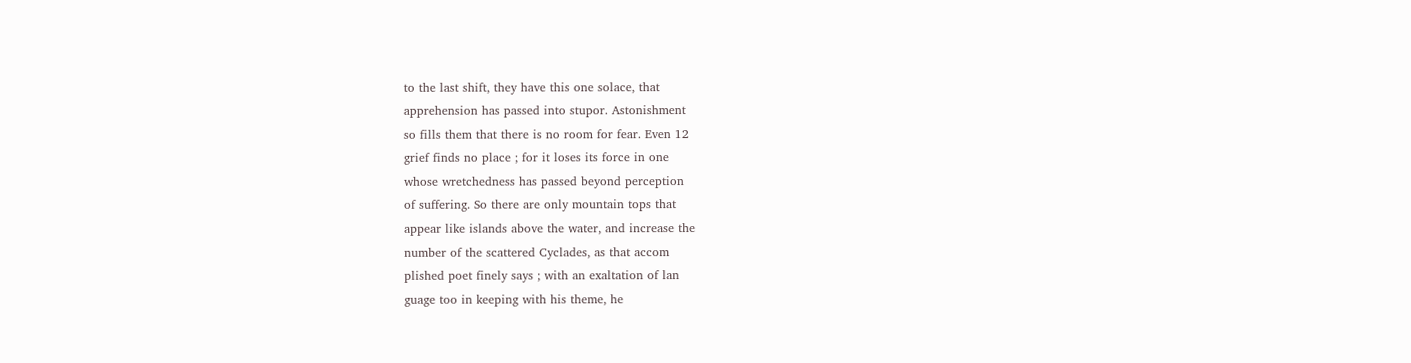to the last shift, they have this one solace, that
apprehension has passed into stupor. Astonishment
so fills them that there is no room for fear. Even 12
grief finds no place ; for it loses its force in one
whose wretchedness has passed beyond perception
of suffering. So there are only mountain tops that
appear like islands above the water, and increase the
number of the scattered Cyclades, as that accom
plished poet finely says ; with an exaltation of lan
guage too in keeping with his theme, he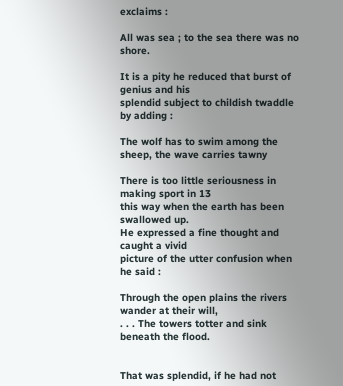exclaims :

All was sea ; to the sea there was no shore.

It is a pity he reduced that burst of genius and his
splendid subject to childish twaddle by adding :

The wolf has to swim among the sheep, the wave carries tawny

There is too little seriousness in making sport in 13
this way when the earth has been swallowed up.
He expressed a fine thought and caught a vivid
picture of the utter confusion when he said :

Through the open plains the rivers wander at their will,
. . . The towers totter and sink beneath the flood.


That was splendid, if he had not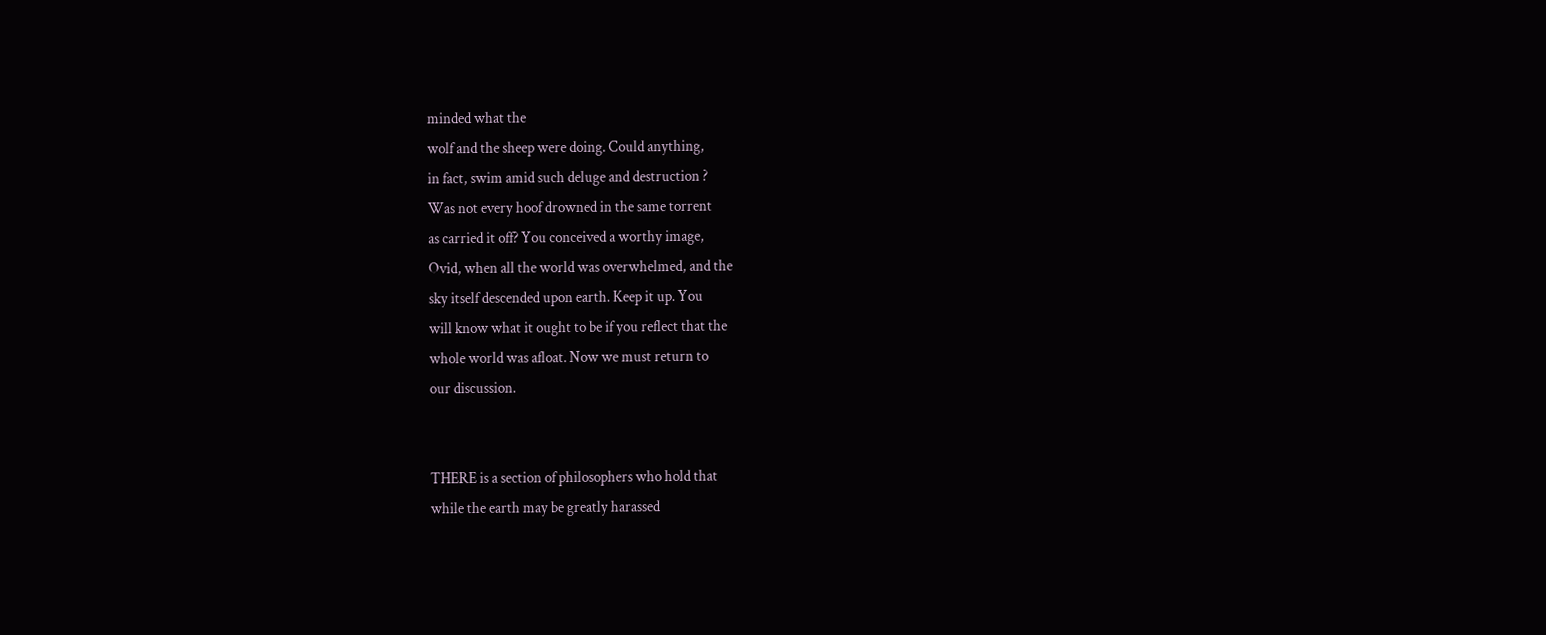minded what the
wolf and the sheep were doing. Could anything,
in fact, swim amid such deluge and destruction ?
Was not every hoof drowned in the same torrent
as carried it off? You conceived a worthy image,
Ovid, when all the world was overwhelmed, and the
sky itself descended upon earth. Keep it up. You
will know what it ought to be if you reflect that the
whole world was afloat. Now we must return to
our discussion.


THERE is a section of philosophers who hold that
while the earth may be greatly harassed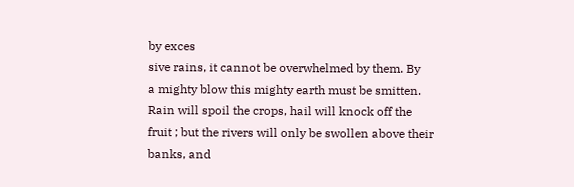by exces
sive rains, it cannot be overwhelmed by them. By
a mighty blow this mighty earth must be smitten.
Rain will spoil the crops, hail will knock off the
fruit ; but the rivers will only be swollen above their
banks, and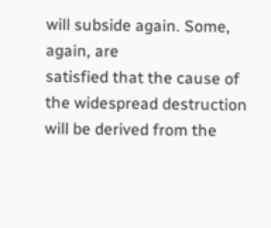will subside again. Some, again, are
satisfied that the cause of the widespread destruction
will be derived from the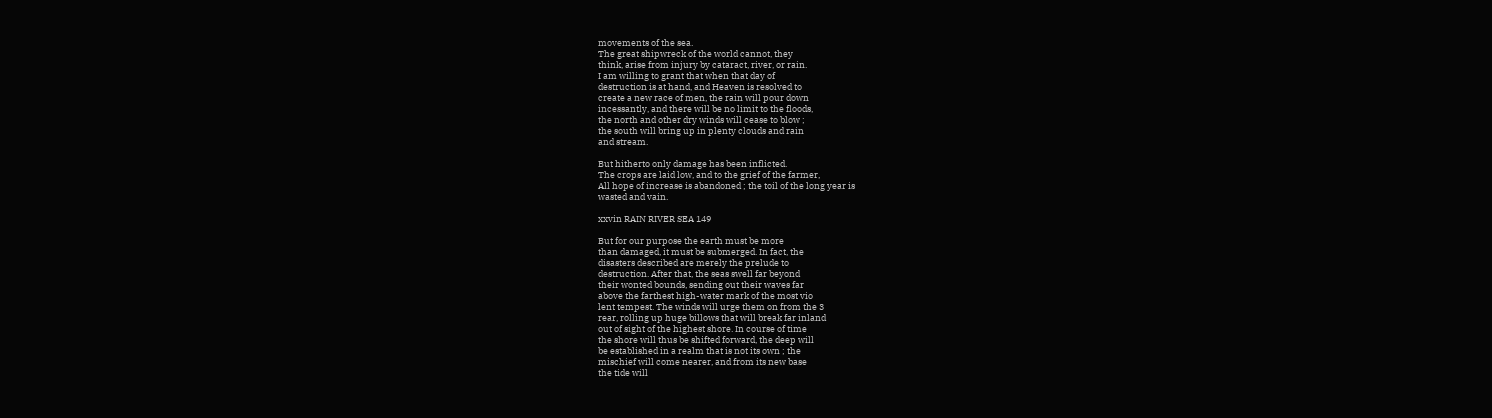movements of the sea.
The great shipwreck of the world cannot, they
think, arise from injury by cataract, river, or rain.
I am willing to grant that when that day of
destruction is at hand, and Heaven is resolved to
create a new race of men, the rain will pour down
incessantly, and there will be no limit to the floods,
the north and other dry winds will cease to blow ;
the south will bring up in plenty clouds and rain
and stream.

But hitherto only damage has been inflicted.
The crops are laid low, and to the grief of the farmer,
All hope of increase is abandoned ; the toil of the long year is
wasted and vain.

xxvin RAIN RIVER SEA 149

But for our purpose the earth must be more
than damaged, it must be submerged. In fact, the
disasters described are merely the prelude to
destruction. After that, the seas swell far beyond
their wonted bounds, sending out their waves far
above the farthest high-water mark of the most vio
lent tempest. The winds will urge them on from the 3
rear, rolling up huge billows that will break far inland
out of sight of the highest shore. In course of time
the shore will thus be shifted forward, the deep will
be established in a realm that is not its own ; the
mischief will come nearer, and from its new base
the tide will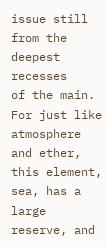issue still from the deepest recesses
of the main. For just like atmosphere and ether,
this element, sea, has a large reserve, and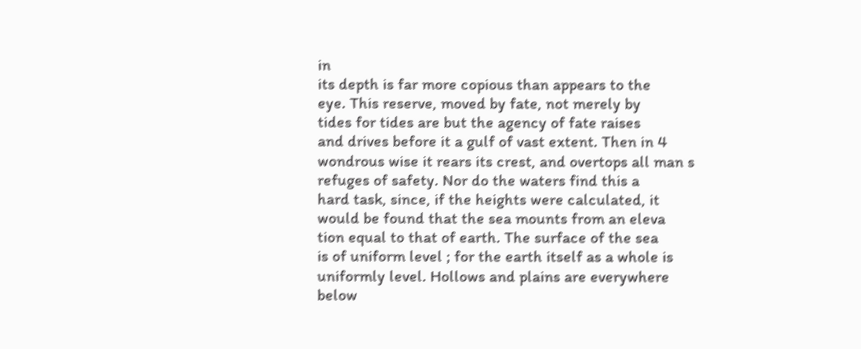in
its depth is far more copious than appears to the
eye. This reserve, moved by fate, not merely by
tides for tides are but the agency of fate raises
and drives before it a gulf of vast extent. Then in 4
wondrous wise it rears its crest, and overtops all man s
refuges of safety. Nor do the waters find this a
hard task, since, if the heights were calculated, it
would be found that the sea mounts from an eleva
tion equal to that of earth. The surface of the sea
is of uniform level ; for the earth itself as a whole is
uniformly level. Hollows and plains are everywhere
below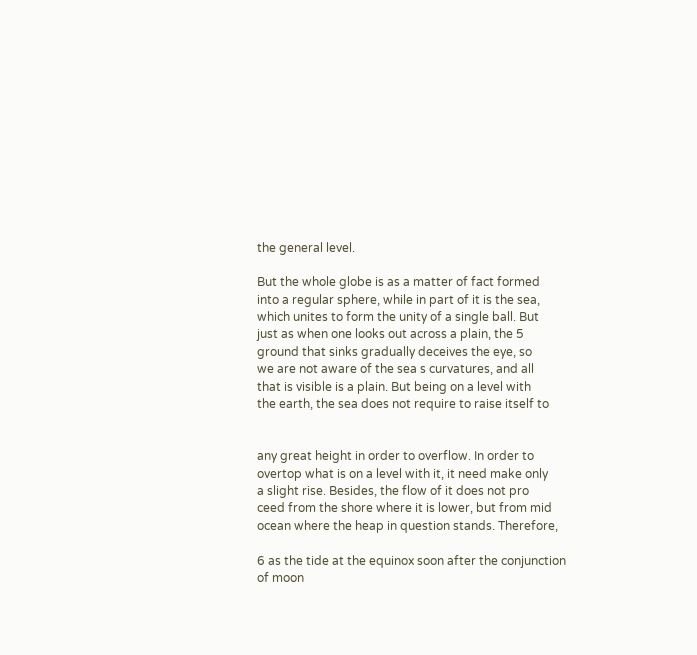the general level.

But the whole globe is as a matter of fact formed
into a regular sphere, while in part of it is the sea,
which unites to form the unity of a single ball. But
just as when one looks out across a plain, the 5
ground that sinks gradually deceives the eye, so
we are not aware of the sea s curvatures, and all
that is visible is a plain. But being on a level with
the earth, the sea does not require to raise itself to


any great height in order to overflow. In order to
overtop what is on a level with it, it need make only
a slight rise. Besides, the flow of it does not pro
ceed from the shore where it is lower, but from mid
ocean where the heap in question stands. Therefore,

6 as the tide at the equinox soon after the conjunction
of moon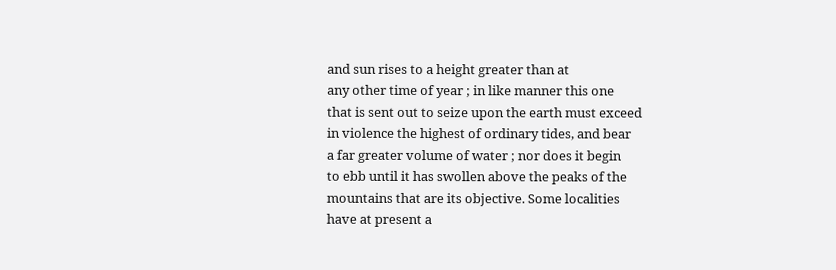and sun rises to a height greater than at
any other time of year ; in like manner this one
that is sent out to seize upon the earth must exceed
in violence the highest of ordinary tides, and bear
a far greater volume of water ; nor does it begin
to ebb until it has swollen above the peaks of the
mountains that are its objective. Some localities
have at present a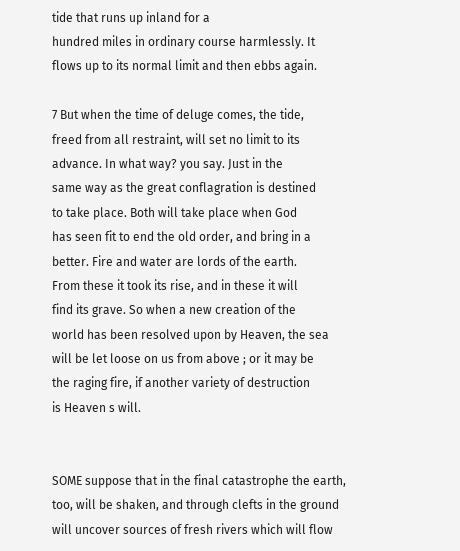tide that runs up inland for a
hundred miles in ordinary course harmlessly. It
flows up to its normal limit and then ebbs again.

7 But when the time of deluge comes, the tide,
freed from all restraint, will set no limit to its
advance. In what way? you say. Just in the
same way as the great conflagration is destined
to take place. Both will take place when God
has seen fit to end the old order, and bring in a
better. Fire and water are lords of the earth.
From these it took its rise, and in these it will
find its grave. So when a new creation of the
world has been resolved upon by Heaven, the sea
will be let loose on us from above ; or it may be
the raging fire, if another variety of destruction
is Heaven s will.


SOME suppose that in the final catastrophe the earth,
too, will be shaken, and through clefts in the ground
will uncover sources of fresh rivers which will flow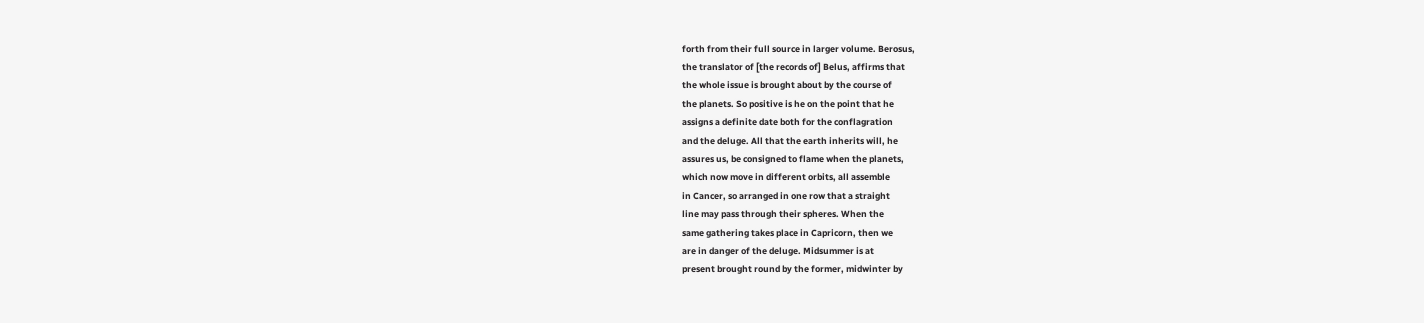forth from their full source in larger volume. Berosus,
the translator of [the records of] Belus, affirms that
the whole issue is brought about by the course of
the planets. So positive is he on the point that he
assigns a definite date both for the conflagration
and the deluge. All that the earth inherits will, he
assures us, be consigned to flame when the planets,
which now move in different orbits, all assemble
in Cancer, so arranged in one row that a straight
line may pass through their spheres. When the
same gathering takes place in Capricorn, then we
are in danger of the deluge. Midsummer is at
present brought round by the former, midwinter by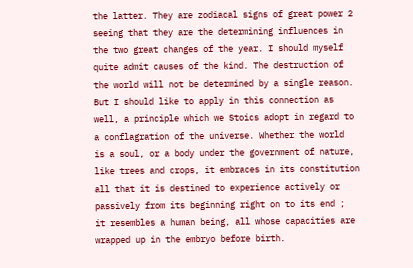the latter. They are zodiacal signs of great power 2
seeing that they are the determining influences in
the two great changes of the year. I should myself
quite admit causes of the kind. The destruction of
the world will not be determined by a single reason.
But I should like to apply in this connection as
well, a principle which we Stoics adopt in regard to
a conflagration of the universe. Whether the world
is a soul, or a body under the government of nature,
like trees and crops, it embraces in its constitution
all that it is destined to experience actively or
passively from its beginning right on to its end ;
it resembles a human being, all whose capacities are
wrapped up in the embryo before birth.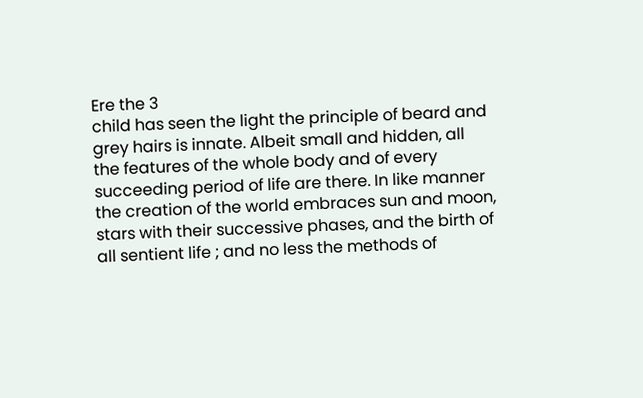Ere the 3
child has seen the light the principle of beard and
grey hairs is innate. Albeit small and hidden, all
the features of the whole body and of every
succeeding period of life are there. In like manner
the creation of the world embraces sun and moon,
stars with their successive phases, and the birth of
all sentient life ; and no less the methods of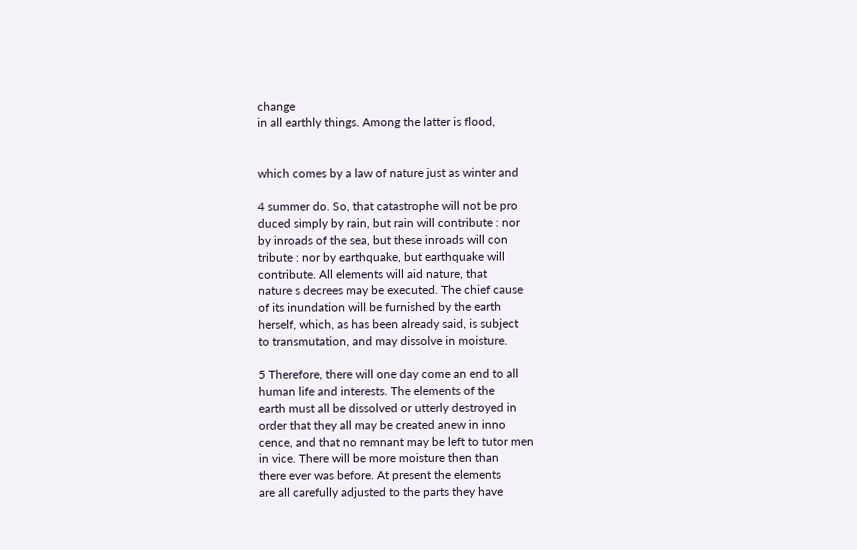change
in all earthly things. Among the latter is flood,


which comes by a law of nature just as winter and

4 summer do. So, that catastrophe will not be pro
duced simply by rain, but rain will contribute : nor
by inroads of the sea, but these inroads will con
tribute : nor by earthquake, but earthquake will
contribute. All elements will aid nature, that
nature s decrees may be executed. The chief cause
of its inundation will be furnished by the earth
herself, which, as has been already said, is subject
to transmutation, and may dissolve in moisture.

5 Therefore, there will one day come an end to all
human life and interests. The elements of the
earth must all be dissolved or utterly destroyed in
order that they all may be created anew in inno
cence, and that no remnant may be left to tutor men
in vice. There will be more moisture then than
there ever was before. At present the elements
are all carefully adjusted to the parts they have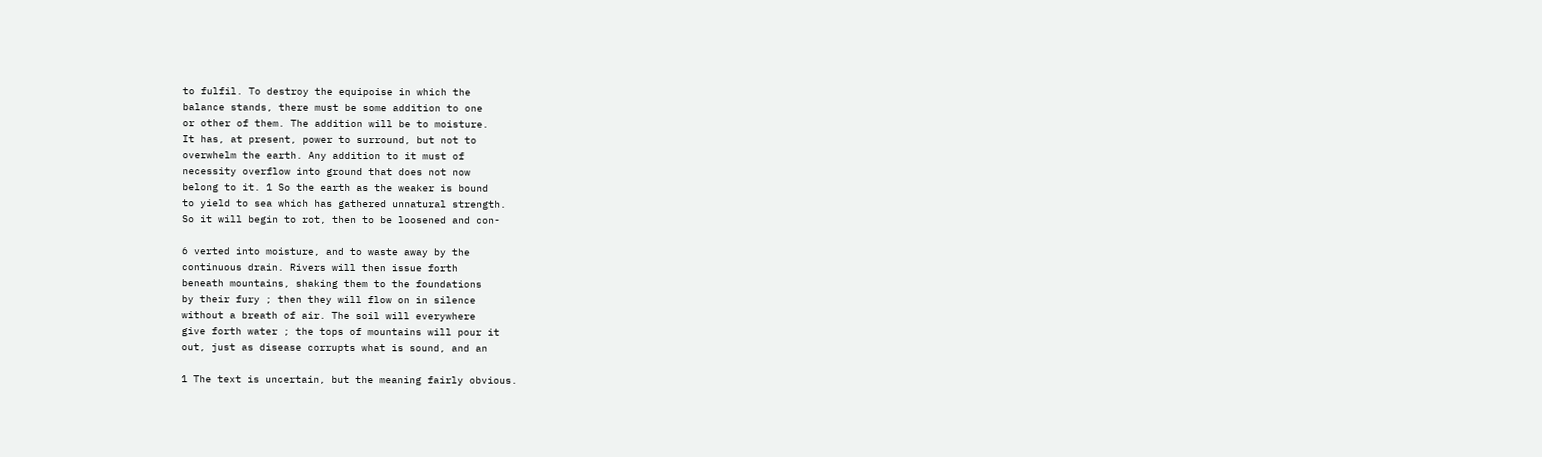to fulfil. To destroy the equipoise in which the
balance stands, there must be some addition to one
or other of them. The addition will be to moisture.
It has, at present, power to surround, but not to
overwhelm the earth. Any addition to it must of
necessity overflow into ground that does not now
belong to it. 1 So the earth as the weaker is bound
to yield to sea which has gathered unnatural strength.
So it will begin to rot, then to be loosened and con-

6 verted into moisture, and to waste away by the
continuous drain. Rivers will then issue forth
beneath mountains, shaking them to the foundations
by their fury ; then they will flow on in silence
without a breath of air. The soil will everywhere
give forth water ; the tops of mountains will pour it
out, just as disease corrupts what is sound, and an

1 The text is uncertain, but the meaning fairly obvious.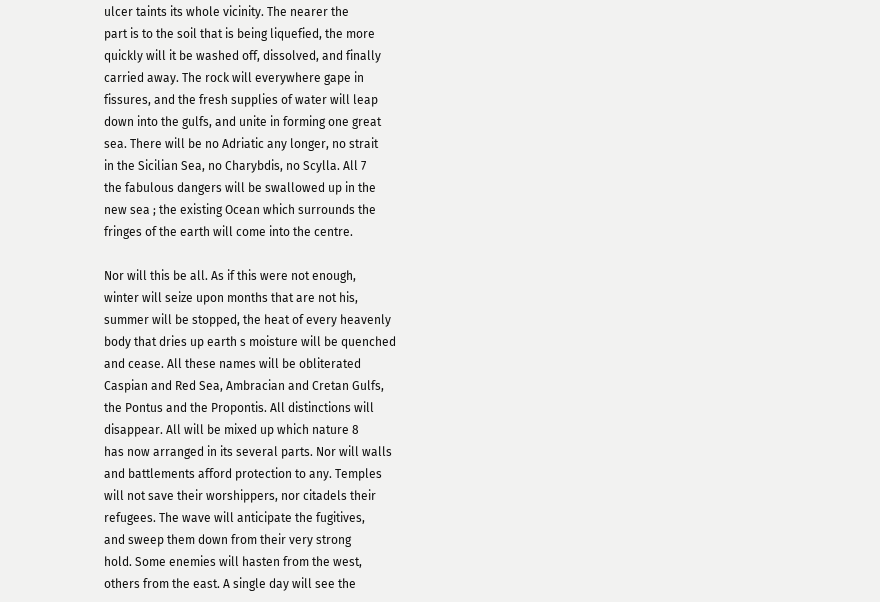ulcer taints its whole vicinity. The nearer the
part is to the soil that is being liquefied, the more
quickly will it be washed off, dissolved, and finally
carried away. The rock will everywhere gape in
fissures, and the fresh supplies of water will leap
down into the gulfs, and unite in forming one great
sea. There will be no Adriatic any longer, no strait
in the Sicilian Sea, no Charybdis, no Scylla. All 7
the fabulous dangers will be swallowed up in the
new sea ; the existing Ocean which surrounds the
fringes of the earth will come into the centre.

Nor will this be all. As if this were not enough,
winter will seize upon months that are not his,
summer will be stopped, the heat of every heavenly
body that dries up earth s moisture will be quenched
and cease. All these names will be obliterated
Caspian and Red Sea, Ambracian and Cretan Gulfs,
the Pontus and the Propontis. All distinctions will
disappear. All will be mixed up which nature 8
has now arranged in its several parts. Nor will walls
and battlements afford protection to any. Temples
will not save their worshippers, nor citadels their
refugees. The wave will anticipate the fugitives,
and sweep them down from their very strong
hold. Some enemies will hasten from the west,
others from the east. A single day will see the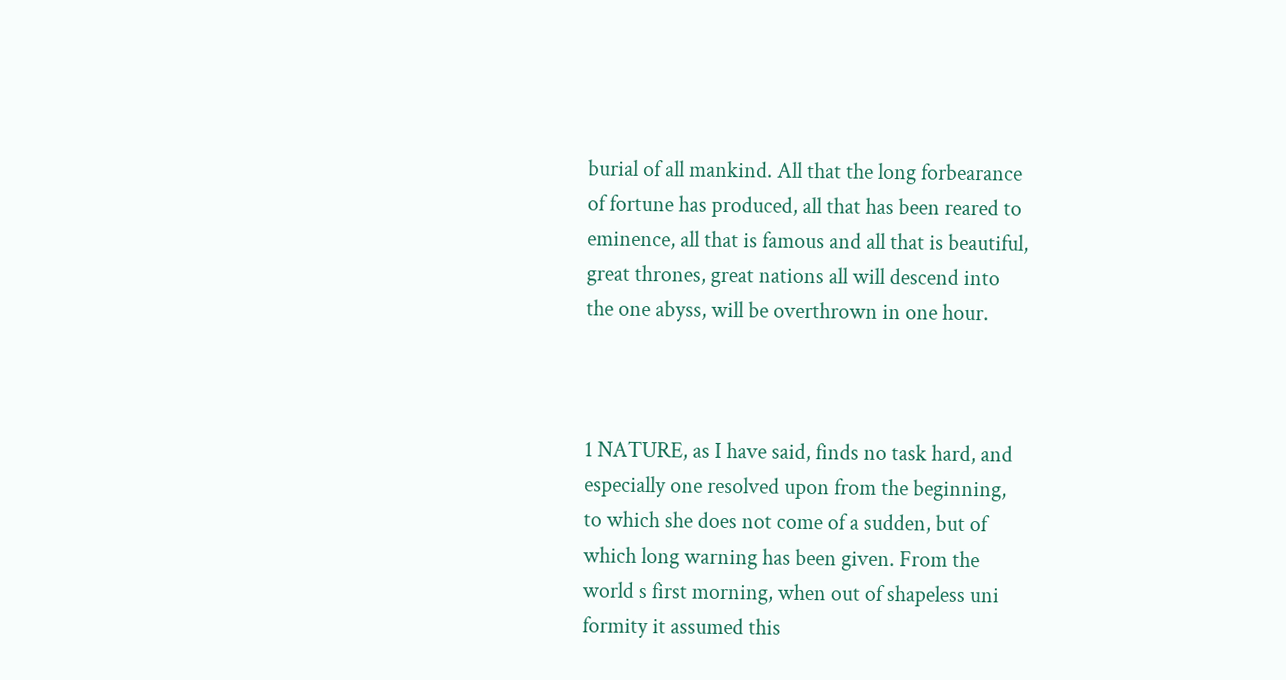burial of all mankind. All that the long forbearance
of fortune has produced, all that has been reared to
eminence, all that is famous and all that is beautiful,
great thrones, great nations all will descend into
the one abyss, will be overthrown in one hour.



1 NATURE, as I have said, finds no task hard, and
especially one resolved upon from the beginning,
to which she does not come of a sudden, but of
which long warning has been given. From the
world s first morning, when out of shapeless uni
formity it assumed this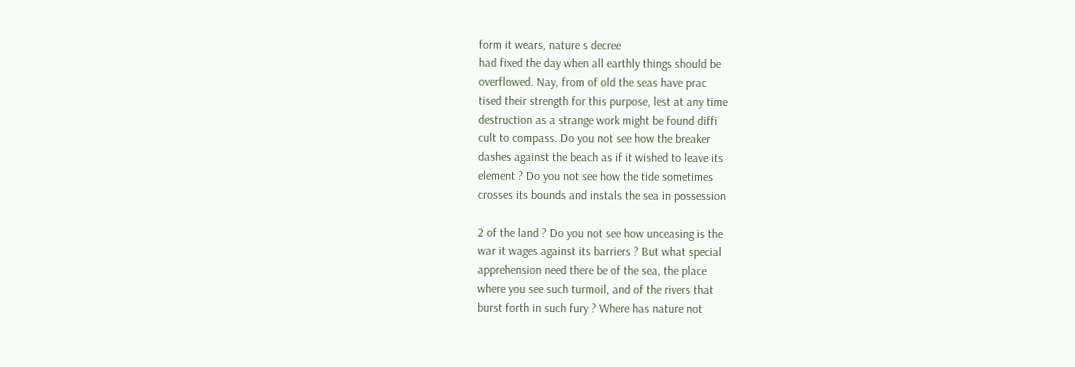form it wears, nature s decree
had fixed the day when all earthly things should be
overflowed. Nay, from of old the seas have prac
tised their strength for this purpose, lest at any time
destruction as a strange work might be found diffi
cult to compass. Do you not see how the breaker
dashes against the beach as if it wished to leave its
element ? Do you not see how the tide sometimes
crosses its bounds and instals the sea in possession

2 of the land ? Do you not see how unceasing is the
war it wages against its barriers ? But what special
apprehension need there be of the sea, the place
where you see such turmoil, and of the rivers that
burst forth in such fury ? Where has nature not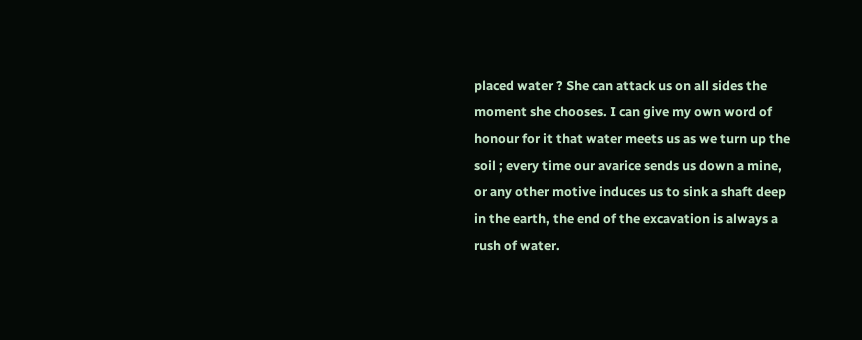placed water ? She can attack us on all sides the
moment she chooses. I can give my own word of
honour for it that water meets us as we turn up the
soil ; every time our avarice sends us down a mine,
or any other motive induces us to sink a shaft deep
in the earth, the end of the excavation is always a
rush of water.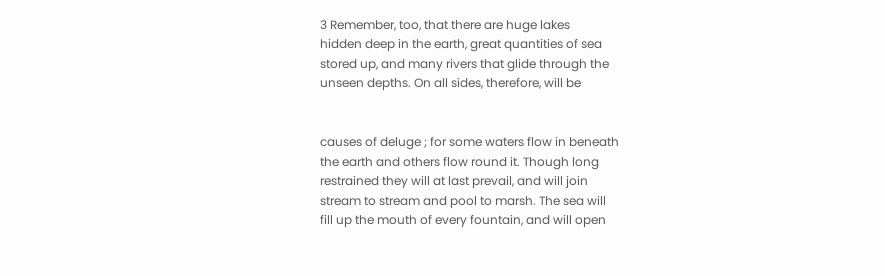3 Remember, too, that there are huge lakes
hidden deep in the earth, great quantities of sea
stored up, and many rivers that glide through the
unseen depths. On all sides, therefore, will be


causes of deluge ; for some waters flow in beneath
the earth and others flow round it. Though long
restrained they will at last prevail, and will join
stream to stream and pool to marsh. The sea will
fill up the mouth of every fountain, and will open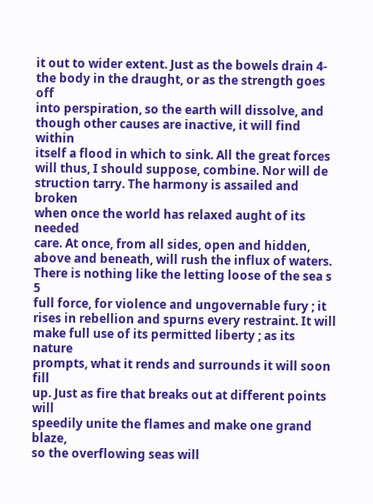it out to wider extent. Just as the bowels drain 4-
the body in the draught, or as the strength goes off
into perspiration, so the earth will dissolve, and
though other causes are inactive, it will find within
itself a flood in which to sink. All the great forces
will thus, I should suppose, combine. Nor will de
struction tarry. The harmony is assailed and broken
when once the world has relaxed aught of its needed
care. At once, from all sides, open and hidden,
above and beneath, will rush the influx of waters.
There is nothing like the letting loose of the sea s 5
full force, for violence and ungovernable fury ; it
rises in rebellion and spurns every restraint. It will
make full use of its permitted liberty ; as its nature
prompts, what it rends and surrounds it will soon fill
up. Just as fire that breaks out at different points will
speedily unite the flames and make one grand blaze,
so the overflowing seas will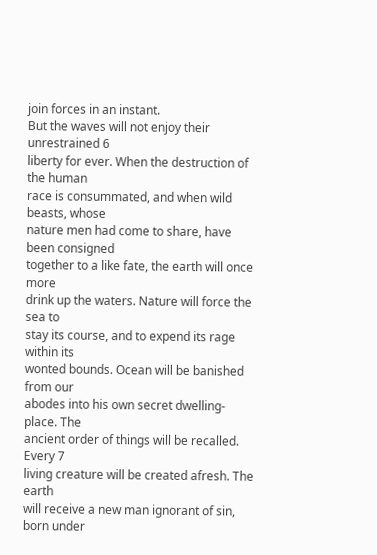join forces in an instant.
But the waves will not enjoy their unrestrained 6
liberty for ever. When the destruction of the human
race is consummated, and when wild beasts, whose
nature men had come to share, have been consigned
together to a like fate, the earth will once more
drink up the waters. Nature will force the sea to
stay its course, and to expend its rage within its
wonted bounds. Ocean will be banished from our
abodes into his own secret dwelling-place. The
ancient order of things will be recalled. Every 7
living creature will be created afresh. The earth
will receive a new man ignorant of sin, born under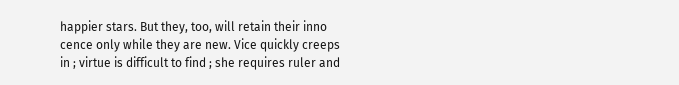happier stars. But they, too, will retain their inno
cence only while they are new. Vice quickly creeps
in ; virtue is difficult to find ; she requires ruler and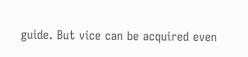guide. But vice can be acquired even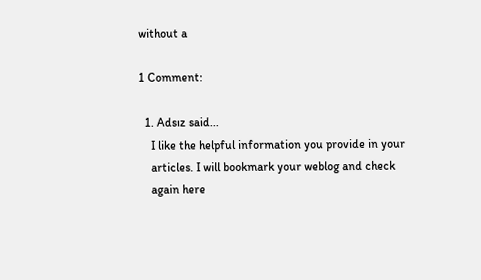without a

1 Comment:

  1. Adsız said...
    I like the helpful information you provide in your
    articles. I will bookmark your weblog and check
    again here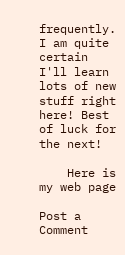frequently. I am quite certain I'll learn lots of new stuff right here! Best of luck for the next!

    Here is my web page

Post a Comment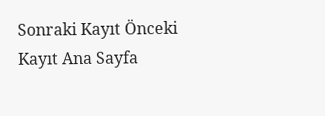Sonraki Kayıt Önceki Kayıt Ana Sayfa